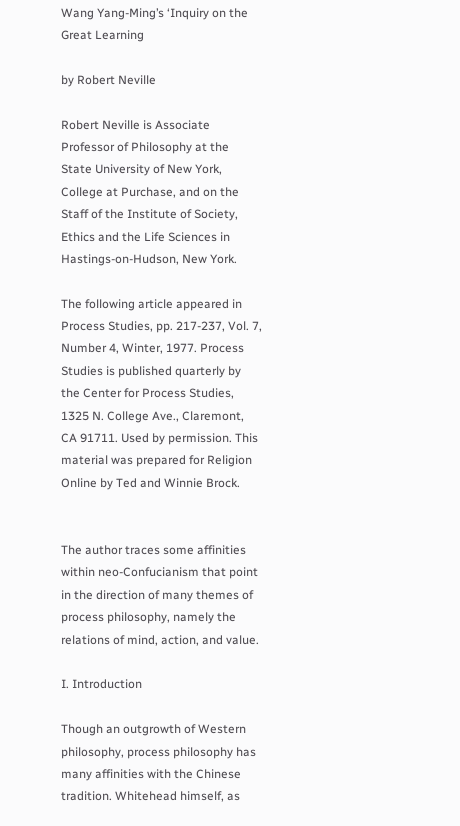Wang Yang-Ming’s ‘Inquiry on the Great Learning

by Robert Neville

Robert Neville is Associate Professor of Philosophy at the State University of New York, College at Purchase, and on the Staff of the Institute of Society, Ethics and the Life Sciences in Hastings-on-Hudson, New York.

The following article appeared in Process Studies, pp. 217-237, Vol. 7, Number 4, Winter, 1977. Process Studies is published quarterly by the Center for Process Studies, 1325 N. College Ave., Claremont, CA 91711. Used by permission. This material was prepared for Religion Online by Ted and Winnie Brock.


The author traces some affinities within neo-Confucianism that point in the direction of many themes of process philosophy, namely the relations of mind, action, and value.

I. Introduction

Though an outgrowth of Western philosophy, process philosophy has many affinities with the Chinese tradition. Whitehead himself, as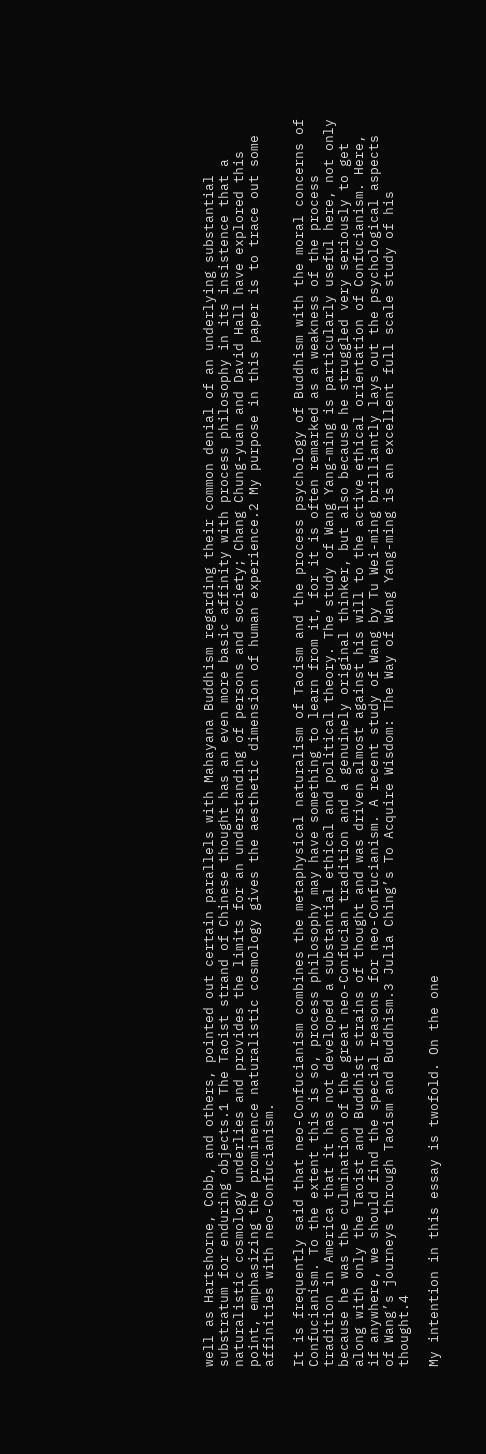well as Hartshorne, Cobb, and others, pointed out certain parallels with Mahayana Buddhism regarding their common denial of an underlying substantial substratum for enduring objects.1 The Taoist strand of Chinese thought has an even more basic affinity with process philosophy in its insistence that a naturalistic cosmology underlies and provides the limits for an understanding of persons and society; Chang Chung-yuan and David Hall have explored this point, emphasizing the prominence naturalistic cosmology gives the aesthetic dimension of human experience.2 My purpose in this paper is to trace out some affinities with neo-Confucianism.

It is frequently said that neo-Confucianism combines the metaphysical naturalism of Taoism and the process psychology of Buddhism with the moral concerns of Confucianism. To the extent this is so, process philosophy may have something to learn from it, for it is often remarked as a weakness of the process tradition in America that it has not developed a substantial ethical and political theory. The study of Wang Yang-ming is particularly useful here, not only because he was the culmination of the great neo-Confucian tradition and a genuinely original thinker, but also because he struggled very seriously to get along with only the Taoist and Buddhist strains of thought and was driven almost against his will to the active ethical orientation of Confucianism. Here, if anywhere, we should find the special reasons for neo-Confucianism. A recent study of Wang by Tu Wei-ming brilliantly lays out the psychological aspects of Wang’s journeys through Taoism and Buddhism.3 Julia Ching’s To Acquire Wisdom: The Way of Wang Yang-ming is an excellent full scale study of his thought.4

My intention in this essay is twofold. On the one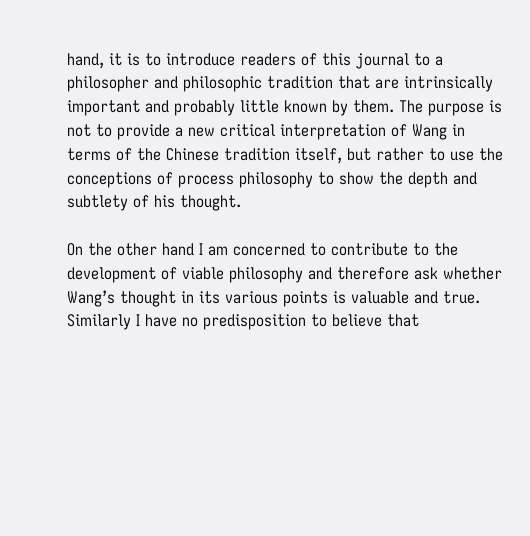hand, it is to introduce readers of this journal to a philosopher and philosophic tradition that are intrinsically important and probably little known by them. The purpose is not to provide a new critical interpretation of Wang in terms of the Chinese tradition itself, but rather to use the conceptions of process philosophy to show the depth and subtlety of his thought.

On the other hand I am concerned to contribute to the development of viable philosophy and therefore ask whether Wang’s thought in its various points is valuable and true. Similarly I have no predisposition to believe that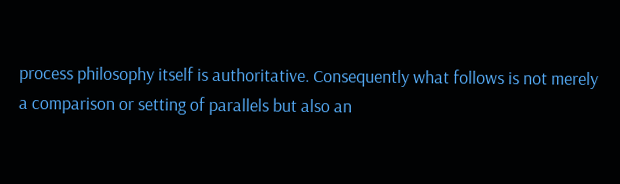process philosophy itself is authoritative. Consequently what follows is not merely a comparison or setting of parallels but also an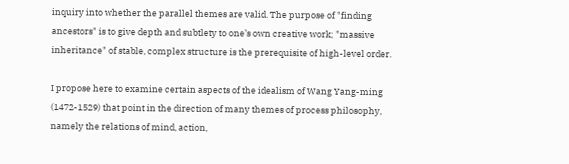inquiry into whether the parallel themes are valid. The purpose of "finding ancestors" is to give depth and subtlety to one’s own creative work; "massive inheritance" of stable, complex structure is the prerequisite of high-level order.

I propose here to examine certain aspects of the idealism of Wang Yang-ming (1472-1529) that point in the direction of many themes of process philosophy, namely the relations of mind, action,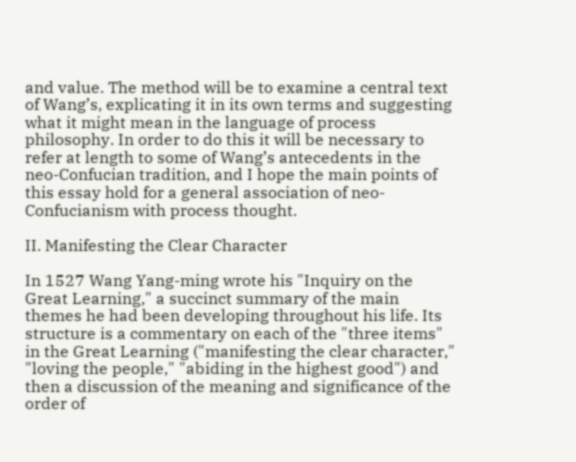and value. The method will be to examine a central text of Wang’s, explicating it in its own terms and suggesting what it might mean in the language of process philosophy. In order to do this it will be necessary to refer at length to some of Wang’s antecedents in the neo-Confucian tradition, and I hope the main points of this essay hold for a general association of neo-Confucianism with process thought.

II. Manifesting the Clear Character

In 1527 Wang Yang-ming wrote his "Inquiry on the Great Learning," a succinct summary of the main themes he had been developing throughout his life. Its structure is a commentary on each of the "three items" in the Great Learning ("manifesting the clear character," "loving the people," "abiding in the highest good") and then a discussion of the meaning and significance of the order of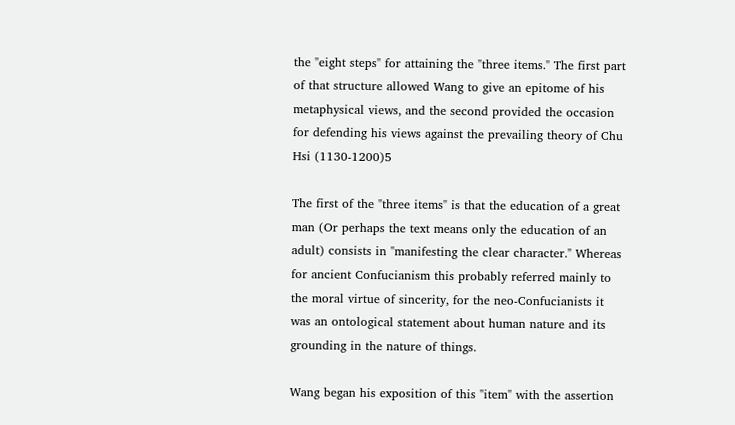the "eight steps" for attaining the "three items." The first part of that structure allowed Wang to give an epitome of his metaphysical views, and the second provided the occasion for defending his views against the prevailing theory of Chu Hsi (1130-1200)5

The first of the "three items" is that the education of a great man (Or perhaps the text means only the education of an adult) consists in "manifesting the clear character." Whereas for ancient Confucianism this probably referred mainly to the moral virtue of sincerity, for the neo-Confucianists it was an ontological statement about human nature and its grounding in the nature of things.

Wang began his exposition of this "item" with the assertion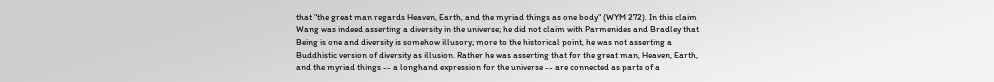that "the great man regards Heaven, Earth, and the myriad things as one body" (WYM 272). In this claim Wang was indeed asserting a diversity in the universe; he did not claim with Parmenides and Bradley that Being is one and diversity is somehow illusory; more to the historical point, he was not asserting a Buddhistic version of diversity as illusion. Rather he was asserting that for the great man, Heaven, Earth, and the myriad things -- a longhand expression for the universe -- are connected as parts of a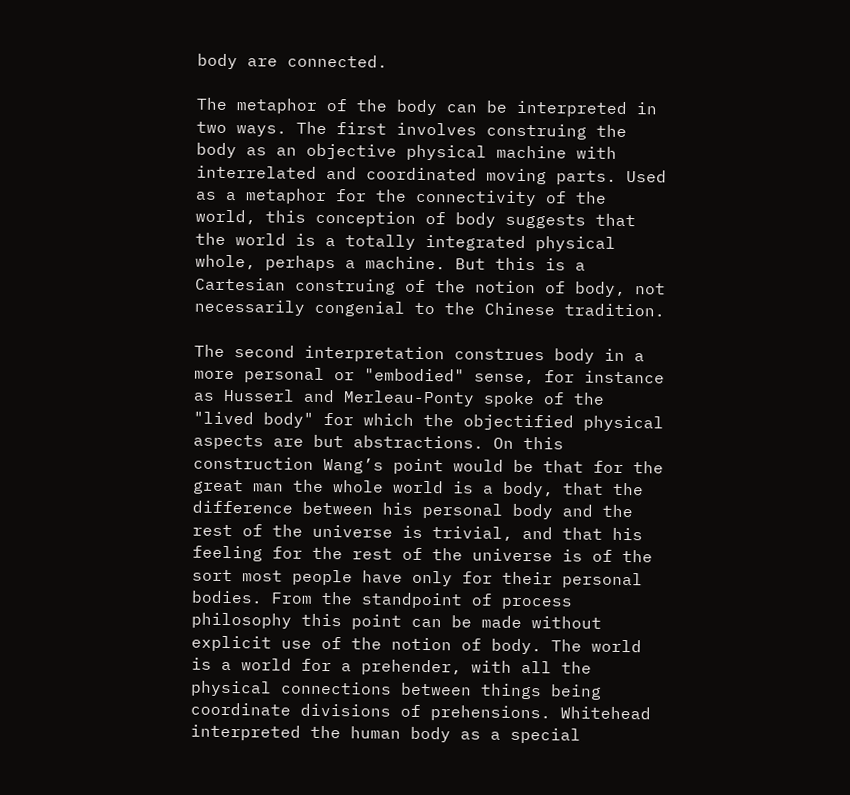body are connected.

The metaphor of the body can be interpreted in two ways. The first involves construing the body as an objective physical machine with interrelated and coordinated moving parts. Used as a metaphor for the connectivity of the world, this conception of body suggests that the world is a totally integrated physical whole, perhaps a machine. But this is a Cartesian construing of the notion of body, not necessarily congenial to the Chinese tradition.

The second interpretation construes body in a more personal or "embodied" sense, for instance as Husserl and Merleau-Ponty spoke of the "lived body" for which the objectified physical aspects are but abstractions. On this construction Wang’s point would be that for the great man the whole world is a body, that the difference between his personal body and the rest of the universe is trivial, and that his feeling for the rest of the universe is of the sort most people have only for their personal bodies. From the standpoint of process philosophy this point can be made without explicit use of the notion of body. The world is a world for a prehender, with all the physical connections between things being coordinate divisions of prehensions. Whitehead interpreted the human body as a special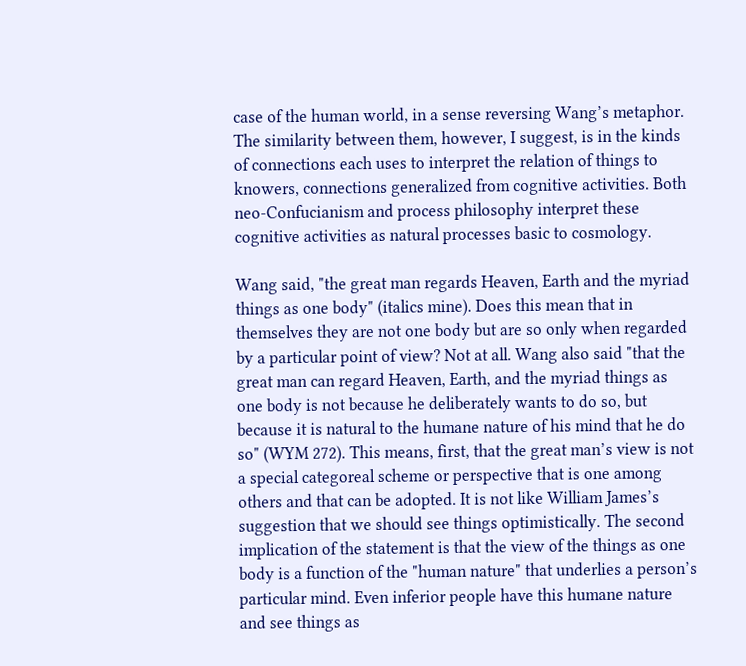case of the human world, in a sense reversing Wang’s metaphor. The similarity between them, however, I suggest, is in the kinds of connections each uses to interpret the relation of things to knowers, connections generalized from cognitive activities. Both neo-Confucianism and process philosophy interpret these cognitive activities as natural processes basic to cosmology.

Wang said, "the great man regards Heaven, Earth and the myriad things as one body" (italics mine). Does this mean that in themselves they are not one body but are so only when regarded by a particular point of view? Not at all. Wang also said "that the great man can regard Heaven, Earth, and the myriad things as one body is not because he deliberately wants to do so, but because it is natural to the humane nature of his mind that he do so" (WYM 272). This means, first, that the great man’s view is not a special categoreal scheme or perspective that is one among others and that can be adopted. It is not like William James’s suggestion that we should see things optimistically. The second implication of the statement is that the view of the things as one body is a function of the "human nature" that underlies a person’s particular mind. Even inferior people have this humane nature and see things as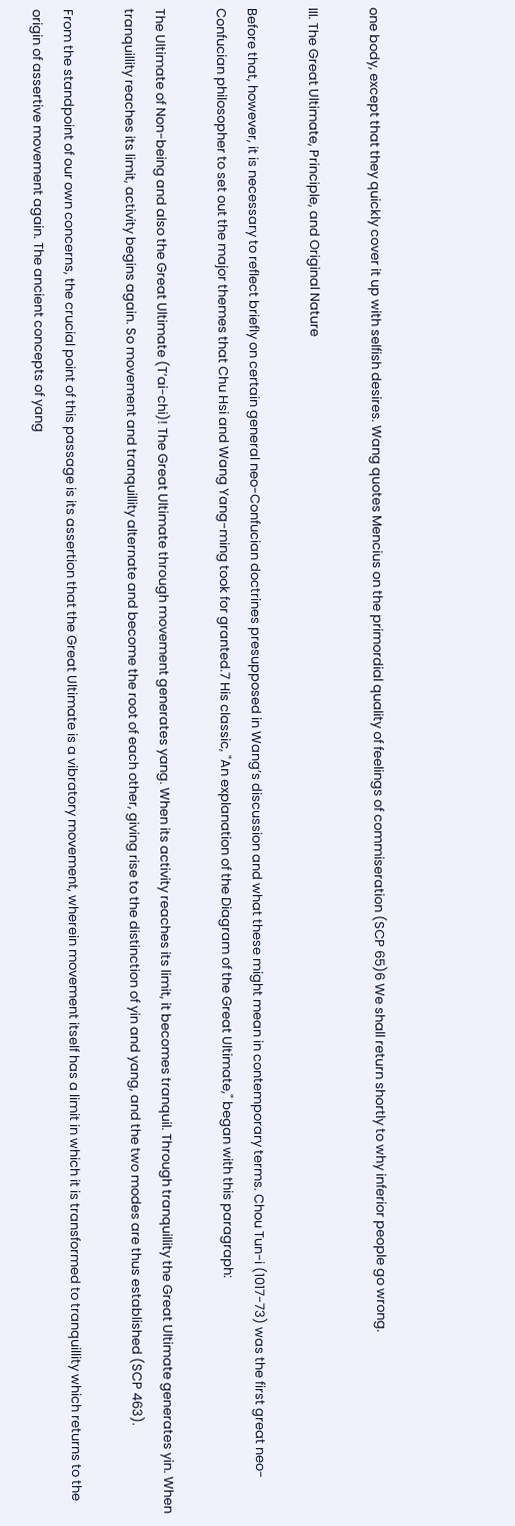one body, except that they quickly cover it up with selfish desires. Wang quotes Mencius on the primordial quality of feelings of commiseration (SCP 65)6 We shall return shortly to why inferior people go wrong.

III. The Great Ultimate, Principle, and Original Nature

Before that, however, it is necessary to reflect briefly on certain general neo-Confucian doctrines presupposed in Wang’s discussion and what these might mean in contemporary terms. Chou Tun-i (1017-73) was the first great neo-Confucian philosopher to set out the major themes that Chu Hsi and Wang Yang-ming took for granted.7 His classic, "An explanation of the Diagram of the Great Ultimate," began with this paragraph:

The Ultimate of Non-being and also the Great Ultimate (T’ai-chi)! The Great Ultimate through movement generates yang. When its activity reaches its limit, it becomes tranquil. Through tranquillity the Great Ultimate generates yin. When tranquillity reaches its limit, activity begins again. So movement and tranquillity alternate and become the root of each other, giving rise to the distinction of yin and yang, and the two modes are thus established (SCP 463).

From the standpoint of our own concerns, the crucial point of this passage is its assertion that the Great Ultimate is a vibratory movement, wherein movement itself has a limit in which it is transformed to tranquillity which returns to the origin of assertive movement again. The ancient concepts of yang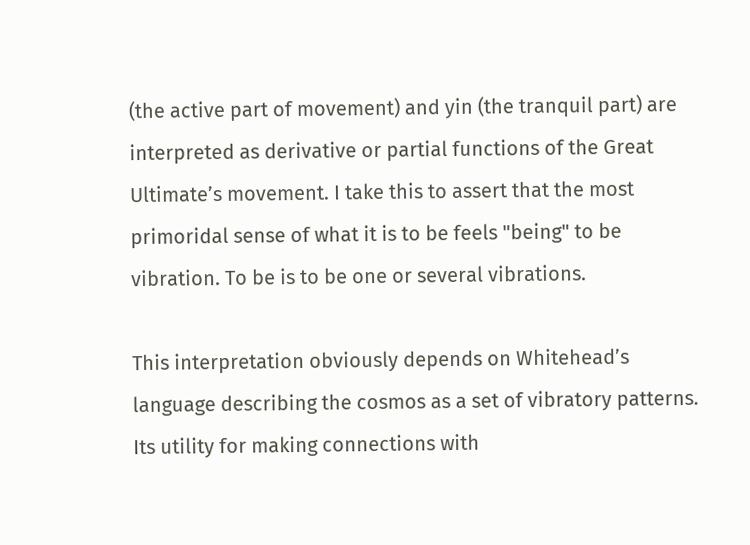(the active part of movement) and yin (the tranquil part) are interpreted as derivative or partial functions of the Great Ultimate’s movement. I take this to assert that the most primoridal sense of what it is to be feels "being" to be vibration. To be is to be one or several vibrations.

This interpretation obviously depends on Whitehead’s language describing the cosmos as a set of vibratory patterns. Its utility for making connections with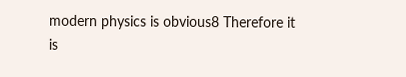modern physics is obvious8 Therefore it is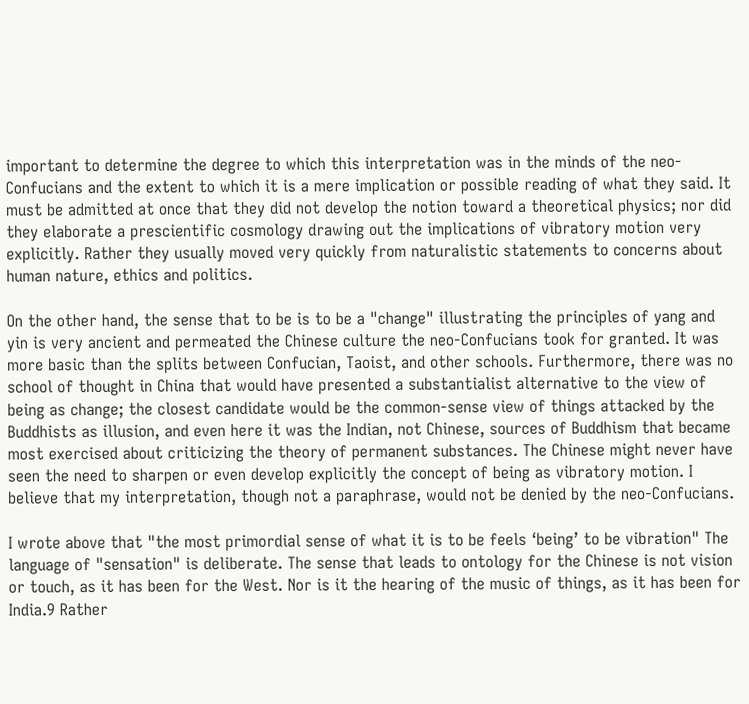important to determine the degree to which this interpretation was in the minds of the neo-Confucians and the extent to which it is a mere implication or possible reading of what they said. It must be admitted at once that they did not develop the notion toward a theoretical physics; nor did they elaborate a prescientific cosmology drawing out the implications of vibratory motion very explicitly. Rather they usually moved very quickly from naturalistic statements to concerns about human nature, ethics and politics.

On the other hand, the sense that to be is to be a "change" illustrating the principles of yang and yin is very ancient and permeated the Chinese culture the neo-Confucians took for granted. It was more basic than the splits between Confucian, Taoist, and other schools. Furthermore, there was no school of thought in China that would have presented a substantialist alternative to the view of being as change; the closest candidate would be the common-sense view of things attacked by the Buddhists as illusion, and even here it was the Indian, not Chinese, sources of Buddhism that became most exercised about criticizing the theory of permanent substances. The Chinese might never have seen the need to sharpen or even develop explicitly the concept of being as vibratory motion. I believe that my interpretation, though not a paraphrase, would not be denied by the neo-Confucians.

I wrote above that "the most primordial sense of what it is to be feels ‘being’ to be vibration" The language of "sensation" is deliberate. The sense that leads to ontology for the Chinese is not vision or touch, as it has been for the West. Nor is it the hearing of the music of things, as it has been for India.9 Rather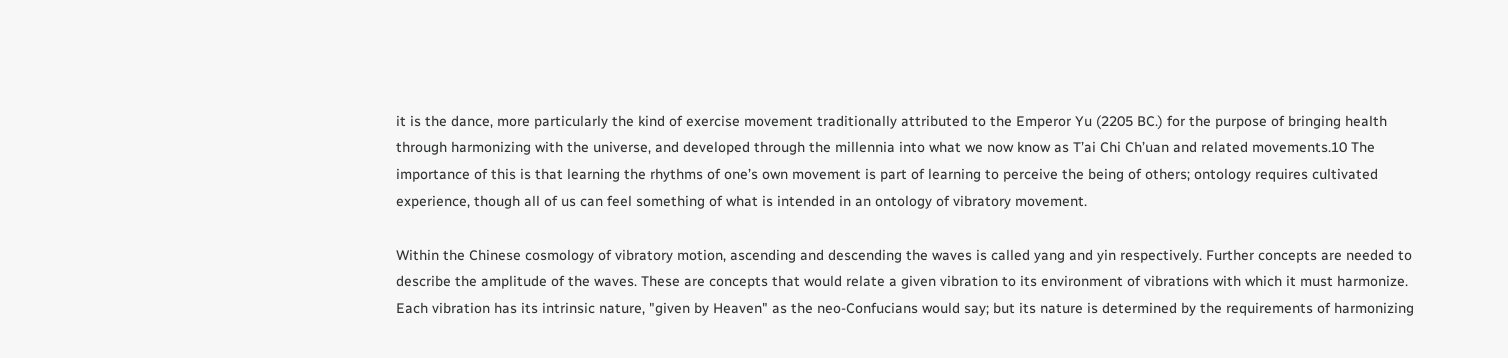it is the dance, more particularly the kind of exercise movement traditionally attributed to the Emperor Yu (2205 BC.) for the purpose of bringing health through harmonizing with the universe, and developed through the millennia into what we now know as T’ai Chi Ch’uan and related movements.10 The importance of this is that learning the rhythms of one’s own movement is part of learning to perceive the being of others; ontology requires cultivated experience, though all of us can feel something of what is intended in an ontology of vibratory movement.

Within the Chinese cosmology of vibratory motion, ascending and descending the waves is called yang and yin respectively. Further concepts are needed to describe the amplitude of the waves. These are concepts that would relate a given vibration to its environment of vibrations with which it must harmonize. Each vibration has its intrinsic nature, "given by Heaven" as the neo-Confucians would say; but its nature is determined by the requirements of harmonizing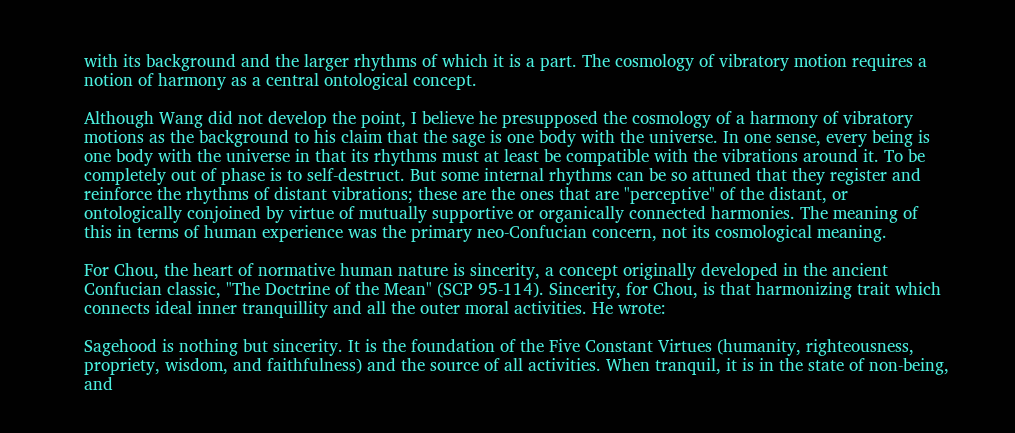with its background and the larger rhythms of which it is a part. The cosmology of vibratory motion requires a notion of harmony as a central ontological concept.

Although Wang did not develop the point, I believe he presupposed the cosmology of a harmony of vibratory motions as the background to his claim that the sage is one body with the universe. In one sense, every being is one body with the universe in that its rhythms must at least be compatible with the vibrations around it. To be completely out of phase is to self-destruct. But some internal rhythms can be so attuned that they register and reinforce the rhythms of distant vibrations; these are the ones that are "perceptive" of the distant, or ontologically conjoined by virtue of mutually supportive or organically connected harmonies. The meaning of this in terms of human experience was the primary neo-Confucian concern, not its cosmological meaning.

For Chou, the heart of normative human nature is sincerity, a concept originally developed in the ancient Confucian classic, "The Doctrine of the Mean" (SCP 95-114). Sincerity, for Chou, is that harmonizing trait which connects ideal inner tranquillity and all the outer moral activities. He wrote:

Sagehood is nothing but sincerity. It is the foundation of the Five Constant Virtues (humanity, righteousness, propriety, wisdom, and faithfulness) and the source of all activities. When tranquil, it is in the state of non-being, and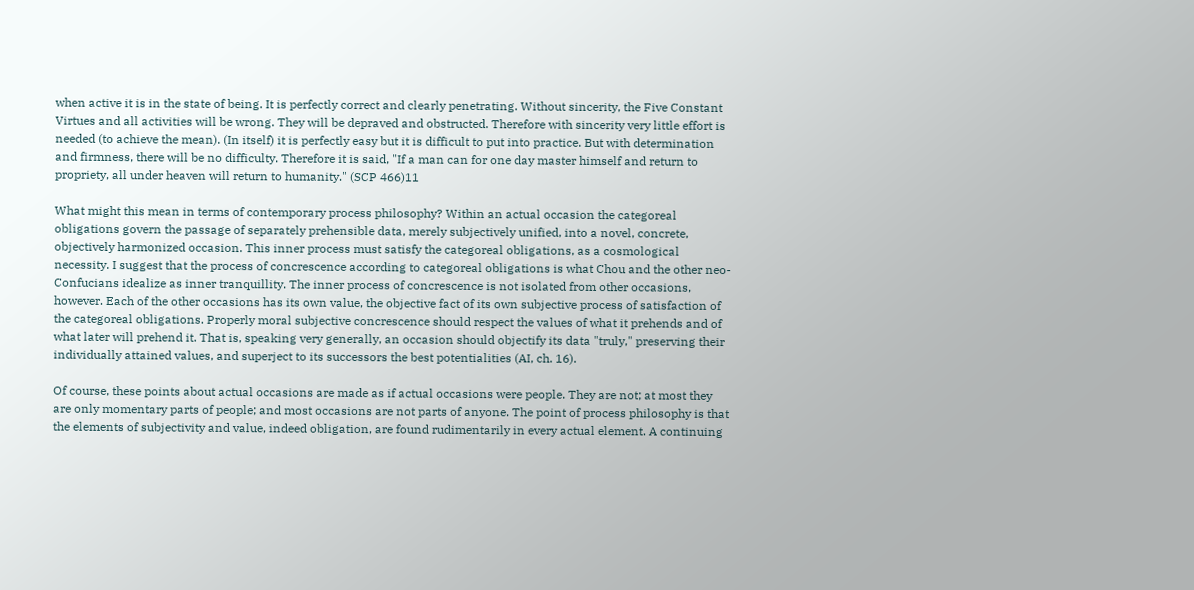when active it is in the state of being. It is perfectly correct and clearly penetrating. Without sincerity, the Five Constant Virtues and all activities will be wrong. They will be depraved and obstructed. Therefore with sincerity very little effort is needed (to achieve the mean). (In itself) it is perfectly easy but it is difficult to put into practice. But with determination and firmness, there will be no difficulty. Therefore it is said, "If a man can for one day master himself and return to propriety, all under heaven will return to humanity." (SCP 466)11

What might this mean in terms of contemporary process philosophy? Within an actual occasion the categoreal obligations govern the passage of separately prehensible data, merely subjectively unified, into a novel, concrete, objectively harmonized occasion. This inner process must satisfy the categoreal obligations, as a cosmological necessity. I suggest that the process of concrescence according to categoreal obligations is what Chou and the other neo-Confucians idealize as inner tranquillity. The inner process of concrescence is not isolated from other occasions, however. Each of the other occasions has its own value, the objective fact of its own subjective process of satisfaction of the categoreal obligations. Properly moral subjective concrescence should respect the values of what it prehends and of what later will prehend it. That is, speaking very generally, an occasion should objectify its data "truly," preserving their individually attained values, and superject to its successors the best potentialities (AI, ch. 16).

Of course, these points about actual occasions are made as if actual occasions were people. They are not; at most they are only momentary parts of people; and most occasions are not parts of anyone. The point of process philosophy is that the elements of subjectivity and value, indeed obligation, are found rudimentarily in every actual element. A continuing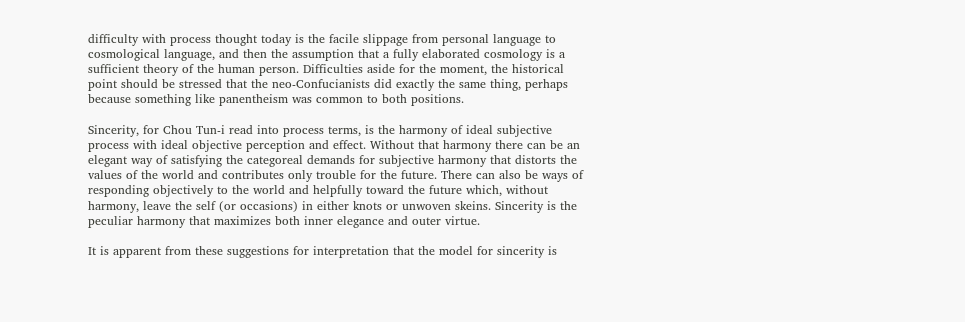difficulty with process thought today is the facile slippage from personal language to cosmological language, and then the assumption that a fully elaborated cosmology is a sufficient theory of the human person. Difficulties aside for the moment, the historical point should be stressed that the neo-Confucianists did exactly the same thing, perhaps because something like panentheism was common to both positions.

Sincerity, for Chou Tun-i read into process terms, is the harmony of ideal subjective process with ideal objective perception and effect. Without that harmony there can be an elegant way of satisfying the categoreal demands for subjective harmony that distorts the values of the world and contributes only trouble for the future. There can also be ways of responding objectively to the world and helpfully toward the future which, without harmony, leave the self (or occasions) in either knots or unwoven skeins. Sincerity is the peculiar harmony that maximizes both inner elegance and outer virtue.

It is apparent from these suggestions for interpretation that the model for sincerity is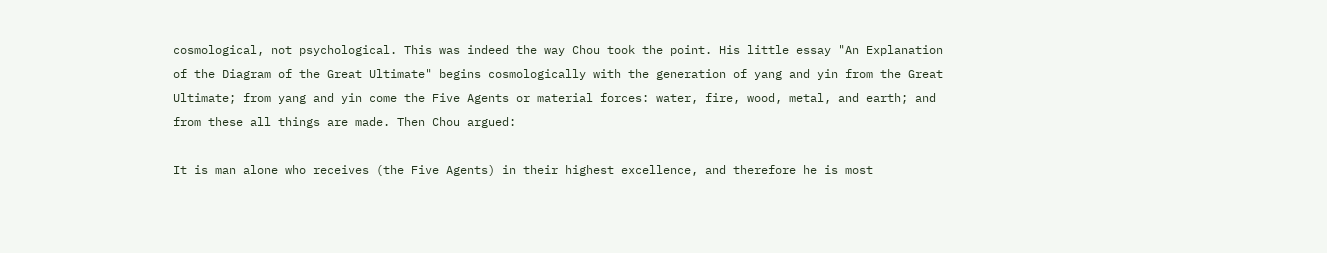cosmological, not psychological. This was indeed the way Chou took the point. His little essay "An Explanation of the Diagram of the Great Ultimate" begins cosmologically with the generation of yang and yin from the Great Ultimate; from yang and yin come the Five Agents or material forces: water, fire, wood, metal, and earth; and from these all things are made. Then Chou argued:

It is man alone who receives (the Five Agents) in their highest excellence, and therefore he is most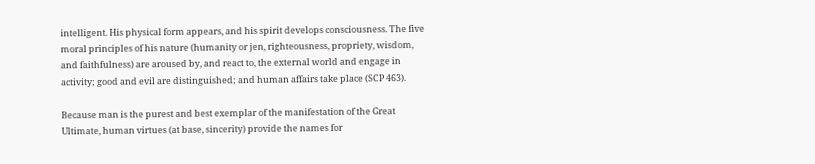intelligent. His physical form appears, and his spirit develops consciousness. The five moral principles of his nature (humanity or jen, righteousness, propriety, wisdom, and faithfulness) are aroused by, and react to, the external world and engage in activity; good and evil are distinguished; and human affairs take place (SCP 463).

Because man is the purest and best exemplar of the manifestation of the Great Ultimate, human virtues (at base, sincerity) provide the names for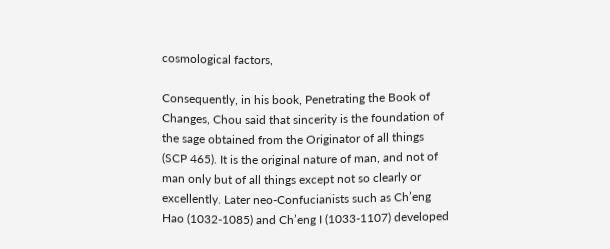cosmological factors,

Consequently, in his book, Penetrating the Book of Changes, Chou said that sincerity is the foundation of the sage obtained from the Originator of all things (SCP 465). It is the original nature of man, and not of man only but of all things except not so clearly or excellently. Later neo-Confucianists such as Ch’eng Hao (1032-1085) and Ch’eng I (1033-1107) developed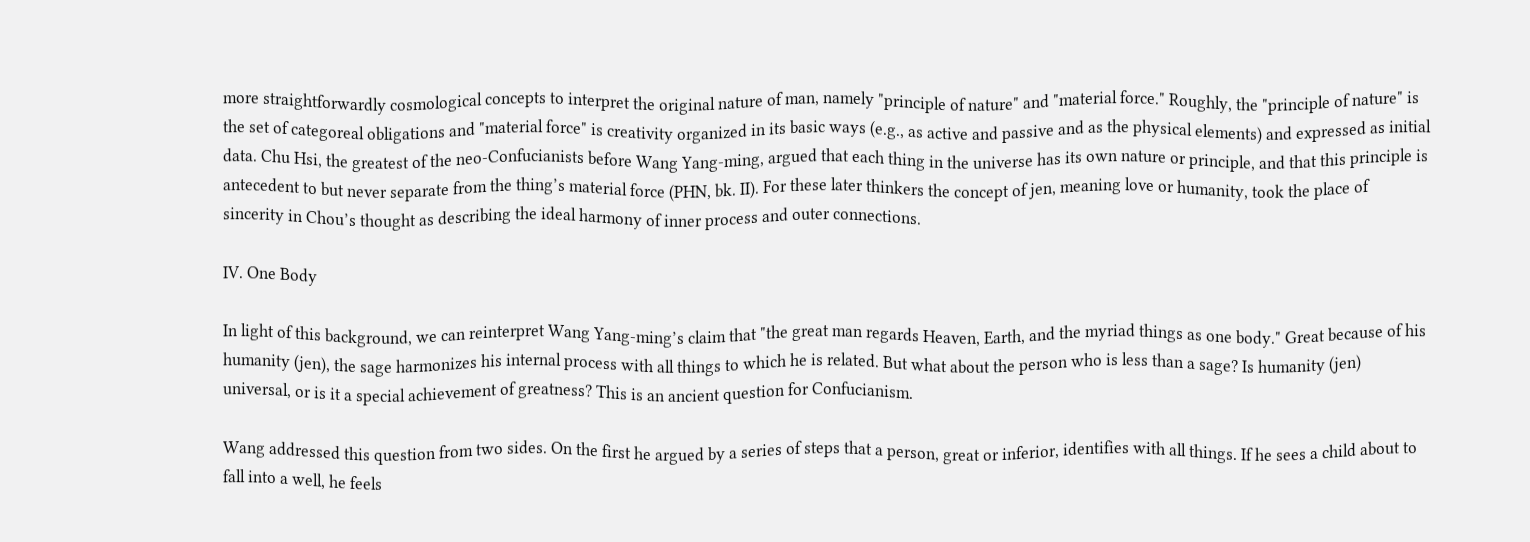more straightforwardly cosmological concepts to interpret the original nature of man, namely "principle of nature" and "material force." Roughly, the "principle of nature" is the set of categoreal obligations and "material force" is creativity organized in its basic ways (e.g., as active and passive and as the physical elements) and expressed as initial data. Chu Hsi, the greatest of the neo-Confucianists before Wang Yang-ming, argued that each thing in the universe has its own nature or principle, and that this principle is antecedent to but never separate from the thing’s material force (PHN, bk. II). For these later thinkers the concept of jen, meaning love or humanity, took the place of sincerity in Chou’s thought as describing the ideal harmony of inner process and outer connections.

IV. One Body

In light of this background, we can reinterpret Wang Yang-ming’s claim that "the great man regards Heaven, Earth, and the myriad things as one body." Great because of his humanity (jen), the sage harmonizes his internal process with all things to which he is related. But what about the person who is less than a sage? Is humanity (jen) universal, or is it a special achievement of greatness? This is an ancient question for Confucianism.

Wang addressed this question from two sides. On the first he argued by a series of steps that a person, great or inferior, identifies with all things. If he sees a child about to fall into a well, he feels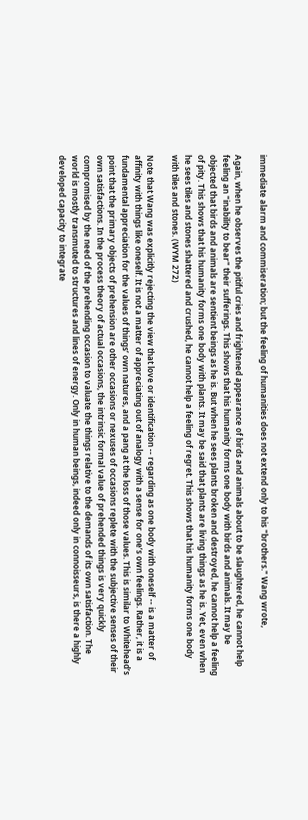immediate alarm and commiseration; but the feeling of humanities does not extend only to his "brothers." Wang wrote,

Again, when he observes the pitiful cries and frightened appearance of birds and animals about to be slaughtered, he cannot help feeling an "inability to bear" their sufferings. This shows that his humanity forms one body with birds and animals. It may be objected that birds and animals are sentient beings as he is. But when he sees plants broken and destroyed, he cannot help a feeling of pity. This shows that his humanity forms one body with plants. It may be said that plants are living things as he is. Yet, even when he sees tiles and stones shattered and crushed, he cannot help a feeling of regret. This shows that his humanity forms one body with tiles and stones. (WYM 272)

Note that Wang was explicitly rejecting the view that love or identification -- regarding as one body with oneself -- is a matter of affinity with things like oneself. It is not a matter of appreciating out of analogy with a sense for one’s own feelings. Rather, it is a fundamental appreciation for the values of things’ own natures, and a pang at the loss of those values. This is similar to Whitehead’s point that the primary objects of prehension are other occasions or nexuses of occasions replete with the subjective senses of their own satisfactions. In the process theory of actual occasions, the intrinsic formal value of prehended things is very quickly compromised by the need of the prehending occasion to valuate the things relative to the demands of its own satisfaction. The world is mostly transmuted to structures and lines of energy. Only in human beings, indeed only in connoisseurs, is there a highly developed capacity to integrate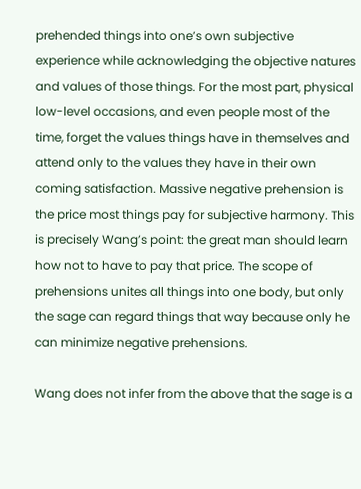prehended things into one’s own subjective experience while acknowledging the objective natures and values of those things. For the most part, physical low-level occasions, and even people most of the time, forget the values things have in themselves and attend only to the values they have in their own coming satisfaction. Massive negative prehension is the price most things pay for subjective harmony. This is precisely Wang’s point: the great man should learn how not to have to pay that price. The scope of prehensions unites all things into one body, but only the sage can regard things that way because only he can minimize negative prehensions.

Wang does not infer from the above that the sage is a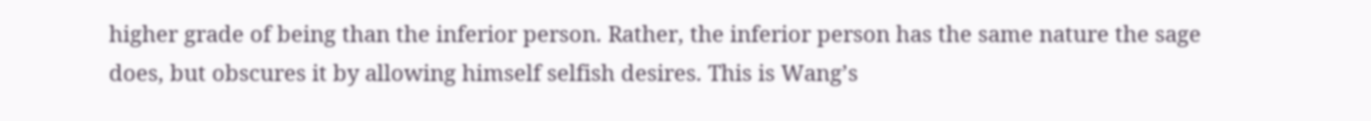higher grade of being than the inferior person. Rather, the inferior person has the same nature the sage does, but obscures it by allowing himself selfish desires. This is Wang’s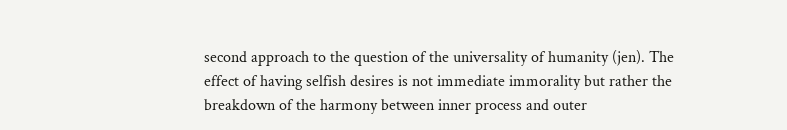second approach to the question of the universality of humanity (jen). The effect of having selfish desires is not immediate immorality but rather the breakdown of the harmony between inner process and outer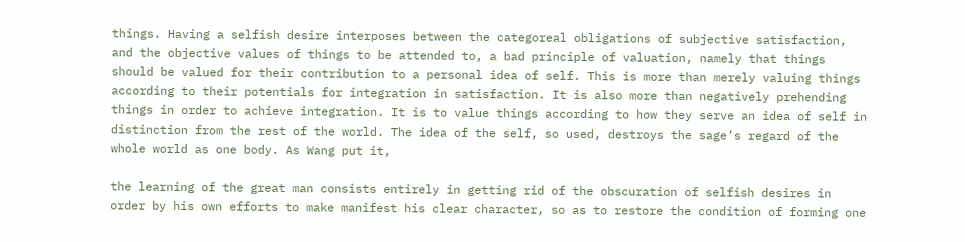things. Having a selfish desire interposes between the categoreal obligations of subjective satisfaction, and the objective values of things to be attended to, a bad principle of valuation, namely that things should be valued for their contribution to a personal idea of self. This is more than merely valuing things according to their potentials for integration in satisfaction. It is also more than negatively prehending things in order to achieve integration. It is to value things according to how they serve an idea of self in distinction from the rest of the world. The idea of the self, so used, destroys the sage’s regard of the whole world as one body. As Wang put it,

the learning of the great man consists entirely in getting rid of the obscuration of selfish desires in order by his own efforts to make manifest his clear character, so as to restore the condition of forming one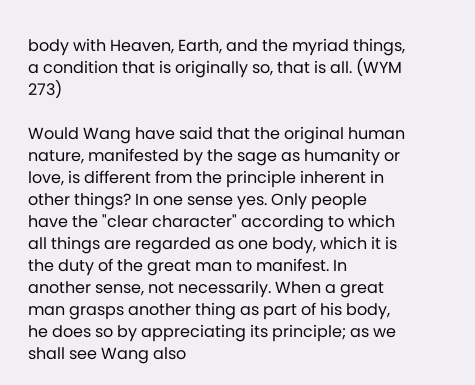body with Heaven, Earth, and the myriad things, a condition that is originally so, that is all. (WYM 273)

Would Wang have said that the original human nature, manifested by the sage as humanity or love, is different from the principle inherent in other things? In one sense yes. Only people have the "clear character" according to which all things are regarded as one body, which it is the duty of the great man to manifest. In another sense, not necessarily. When a great man grasps another thing as part of his body, he does so by appreciating its principle; as we shall see Wang also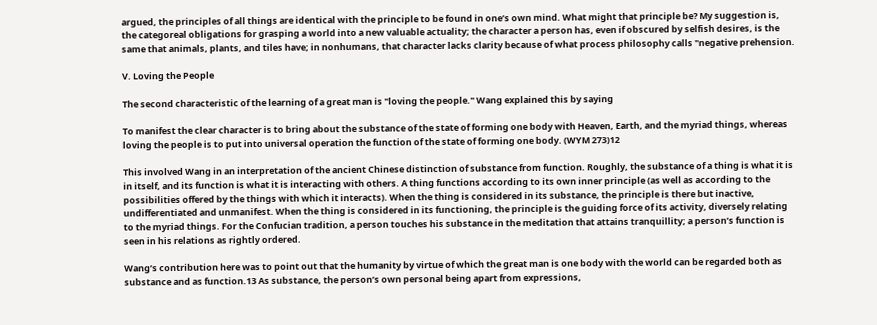argued, the principles of all things are identical with the principle to be found in one’s own mind. What might that principle be? My suggestion is, the categoreal obligations for grasping a world into a new valuable actuality; the character a person has, even if obscured by selfish desires, is the same that animals, plants, and tiles have; in nonhumans, that character lacks clarity because of what process philosophy calls "negative prehension.

V. Loving the People

The second characteristic of the learning of a great man is "loving the people." Wang explained this by saying

To manifest the clear character is to bring about the substance of the state of forming one body with Heaven, Earth, and the myriad things, whereas loving the people is to put into universal operation the function of the state of forming one body. (WYM 273)12

This involved Wang in an interpretation of the ancient Chinese distinction of substance from function. Roughly, the substance of a thing is what it is in itself, and its function is what it is interacting with others. A thing functions according to its own inner principle (as well as according to the possibilities offered by the things with which it interacts). When the thing is considered in its substance, the principle is there but inactive, undifferentiated and unmanifest. When the thing is considered in its functioning, the principle is the guiding force of its activity, diversely relating to the myriad things. For the Confucian tradition, a person touches his substance in the meditation that attains tranquillity; a person’s function is seen in his relations as rightly ordered.

Wang’s contribution here was to point out that the humanity by virtue of which the great man is one body with the world can be regarded both as substance and as function.13 As substance, the person’s own personal being apart from expressions,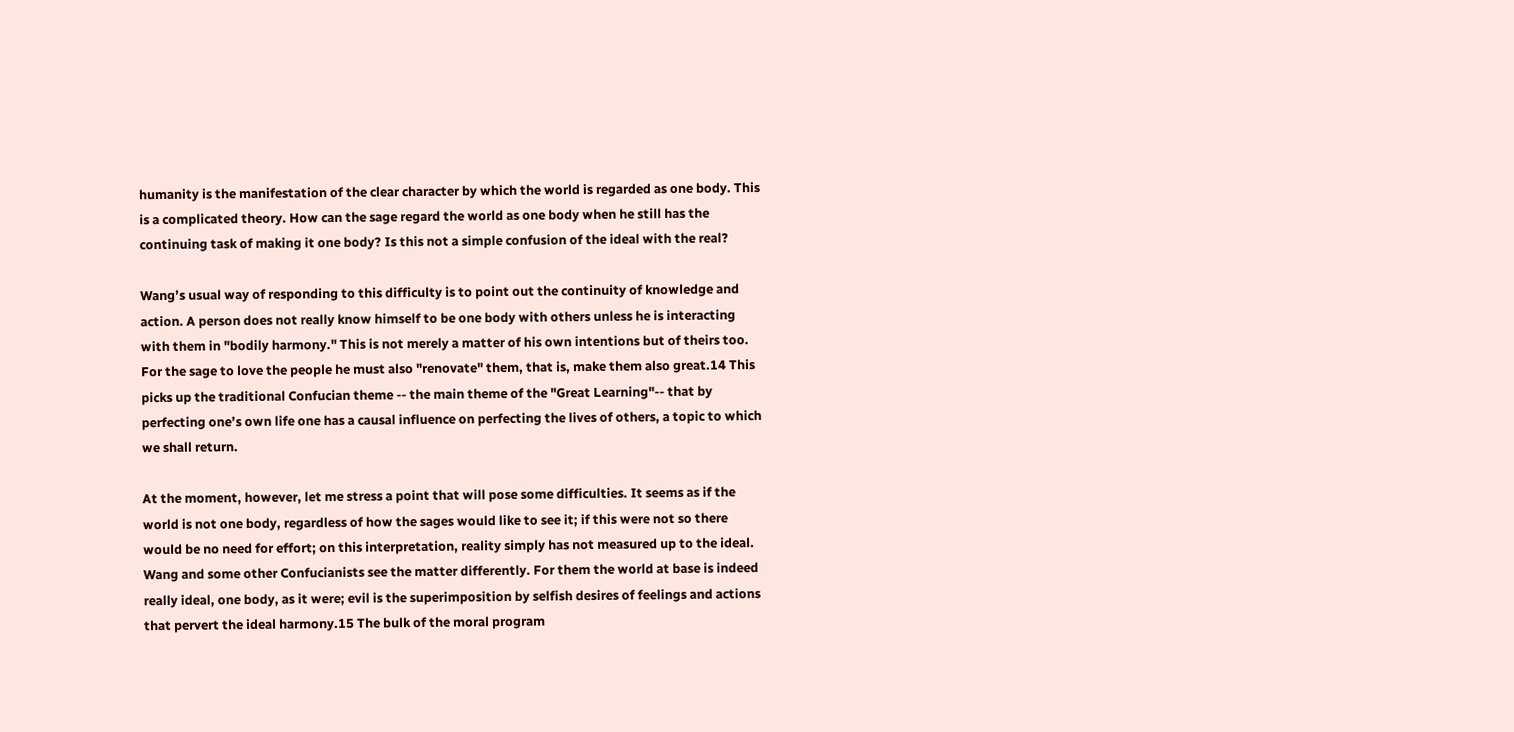humanity is the manifestation of the clear character by which the world is regarded as one body. This is a complicated theory. How can the sage regard the world as one body when he still has the continuing task of making it one body? Is this not a simple confusion of the ideal with the real?

Wang’s usual way of responding to this difficulty is to point out the continuity of knowledge and action. A person does not really know himself to be one body with others unless he is interacting with them in "bodily harmony." This is not merely a matter of his own intentions but of theirs too. For the sage to love the people he must also "renovate" them, that is, make them also great.14 This picks up the traditional Confucian theme -- the main theme of the "Great Learning"-- that by perfecting one’s own life one has a causal influence on perfecting the lives of others, a topic to which we shall return.

At the moment, however, let me stress a point that will pose some difficulties. It seems as if the world is not one body, regardless of how the sages would like to see it; if this were not so there would be no need for effort; on this interpretation, reality simply has not measured up to the ideal. Wang and some other Confucianists see the matter differently. For them the world at base is indeed really ideal, one body, as it were; evil is the superimposition by selfish desires of feelings and actions that pervert the ideal harmony.15 The bulk of the moral program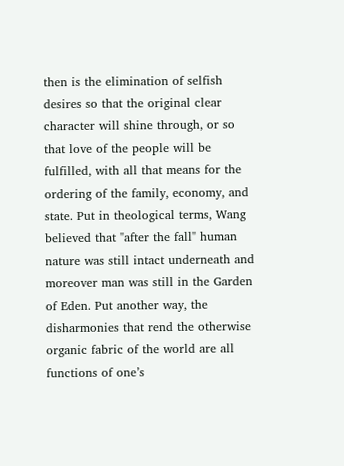then is the elimination of selfish desires so that the original clear character will shine through, or so that love of the people will be fulfilled, with all that means for the ordering of the family, economy, and state. Put in theological terms, Wang believed that "after the fall" human nature was still intact underneath and moreover man was still in the Garden of Eden. Put another way, the disharmonies that rend the otherwise organic fabric of the world are all functions of one’s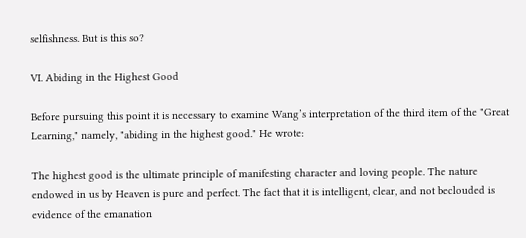selfishness. But is this so?

VI. Abiding in the Highest Good

Before pursuing this point it is necessary to examine Wang’s interpretation of the third item of the "Great Learning," namely, "abiding in the highest good." He wrote:

The highest good is the ultimate principle of manifesting character and loving people. The nature endowed in us by Heaven is pure and perfect. The fact that it is intelligent, clear, and not beclouded is evidence of the emanation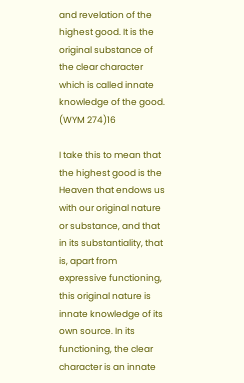and revelation of the highest good. It is the original substance of the clear character which is called innate knowledge of the good. (WYM 274)16

I take this to mean that the highest good is the Heaven that endows us with our original nature or substance, and that in its substantiality, that is, apart from expressive functioning, this original nature is innate knowledge of its own source. In its functioning, the clear character is an innate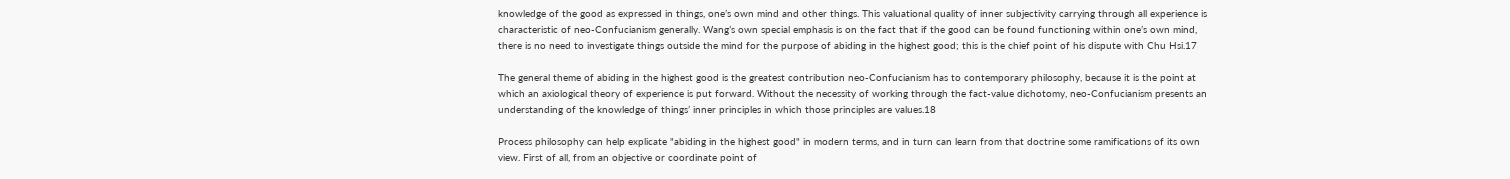knowledge of the good as expressed in things, one’s own mind and other things. This valuational quality of inner subjectivity carrying through all experience is characteristic of neo-Confucianism generally. Wang’s own special emphasis is on the fact that if the good can be found functioning within one’s own mind, there is no need to investigate things outside the mind for the purpose of abiding in the highest good; this is the chief point of his dispute with Chu Hsi.17

The general theme of abiding in the highest good is the greatest contribution neo-Confucianism has to contemporary philosophy, because it is the point at which an axiological theory of experience is put forward. Without the necessity of working through the fact-value dichotomy, neo-Confucianism presents an understanding of the knowledge of things’ inner principles in which those principles are values.18

Process philosophy can help explicate "abiding in the highest good" in modern terms, and in turn can learn from that doctrine some ramifications of its own view. First of all, from an objective or coordinate point of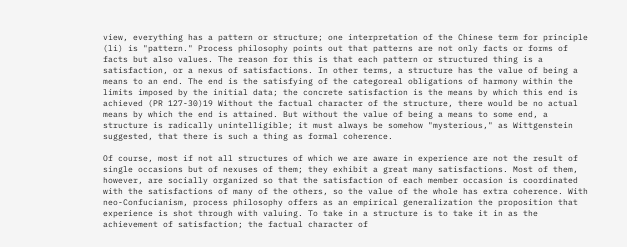view, everything has a pattern or structure; one interpretation of the Chinese term for principle (li) is "pattern." Process philosophy points out that patterns are not only facts or forms of facts but also values. The reason for this is that each pattern or structured thing is a satisfaction, or a nexus of satisfactions. In other terms, a structure has the value of being a means to an end. The end is the satisfying of the categoreal obligations of harmony within the limits imposed by the initial data; the concrete satisfaction is the means by which this end is achieved (PR 127-30)19 Without the factual character of the structure, there would be no actual means by which the end is attained. But without the value of being a means to some end, a structure is radically unintelligible; it must always be somehow "mysterious," as Wittgenstein suggested, that there is such a thing as formal coherence.

Of course, most if not all structures of which we are aware in experience are not the result of single occasions but of nexuses of them; they exhibit a great many satisfactions. Most of them, however, are socially organized so that the satisfaction of each member occasion is coordinated with the satisfactions of many of the others, so the value of the whole has extra coherence. With neo-Confucianism, process philosophy offers as an empirical generalization the proposition that experience is shot through with valuing. To take in a structure is to take it in as the achievement of satisfaction; the factual character of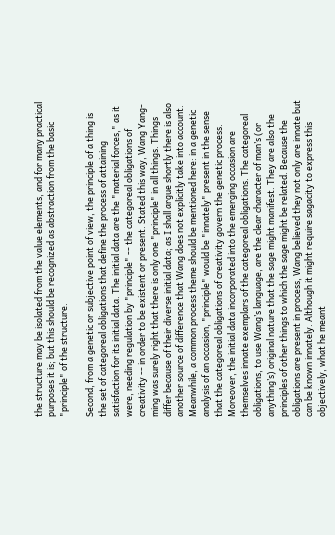the structure may be isolated from the value elements, and for many practical purposes it is; but this should be recognized as abstraction from the basic "principle" of the structure.

Second, from a genetic or subjective point of view, the principle of a thing is the set of categoreal obligations that define the process of attaining satisfaction for its initial data. The initial data are the "material forces," as it were, needing regulation by "principle" -- the categoreal obligations of creativity -- in order to be existent or present. Stated this way, Wang Yang-ming was surely right that there is only one "principle" in all things. Things differ because of their diverse initial data; as I shall argue shortly there is also another source of difference that Wang does not explicitly take into account. Meanwhile, a common process theme should be mentioned here: in a genetic analysis of an occasion, "principle" would be "innately" present in the sense that the categoreal obligations of creativity govern the genetic process. Moreover, the initial data incorporated into the emerging occasion are themselves innate exemplars of the categoreal obligations. The categoreal obligations, to use Wang’s language, are the clear character of man’s (or anything’s) original nature that the sage might manifest. They are also the principles of other things to which the sage might be related. Because the obligations are present in process, Wang believed they not only are innate but can be known innately. Although it might require sagacity to express this objectively, what he meant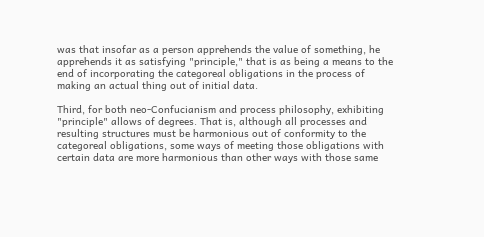was that insofar as a person apprehends the value of something, he apprehends it as satisfying "principle," that is as being a means to the end of incorporating the categoreal obligations in the process of making an actual thing out of initial data.

Third, for both neo-Confucianism and process philosophy, exhibiting "principle" allows of degrees. That is, although all processes and resulting structures must be harmonious out of conformity to the categoreal obligations, some ways of meeting those obligations with certain data are more harmonious than other ways with those same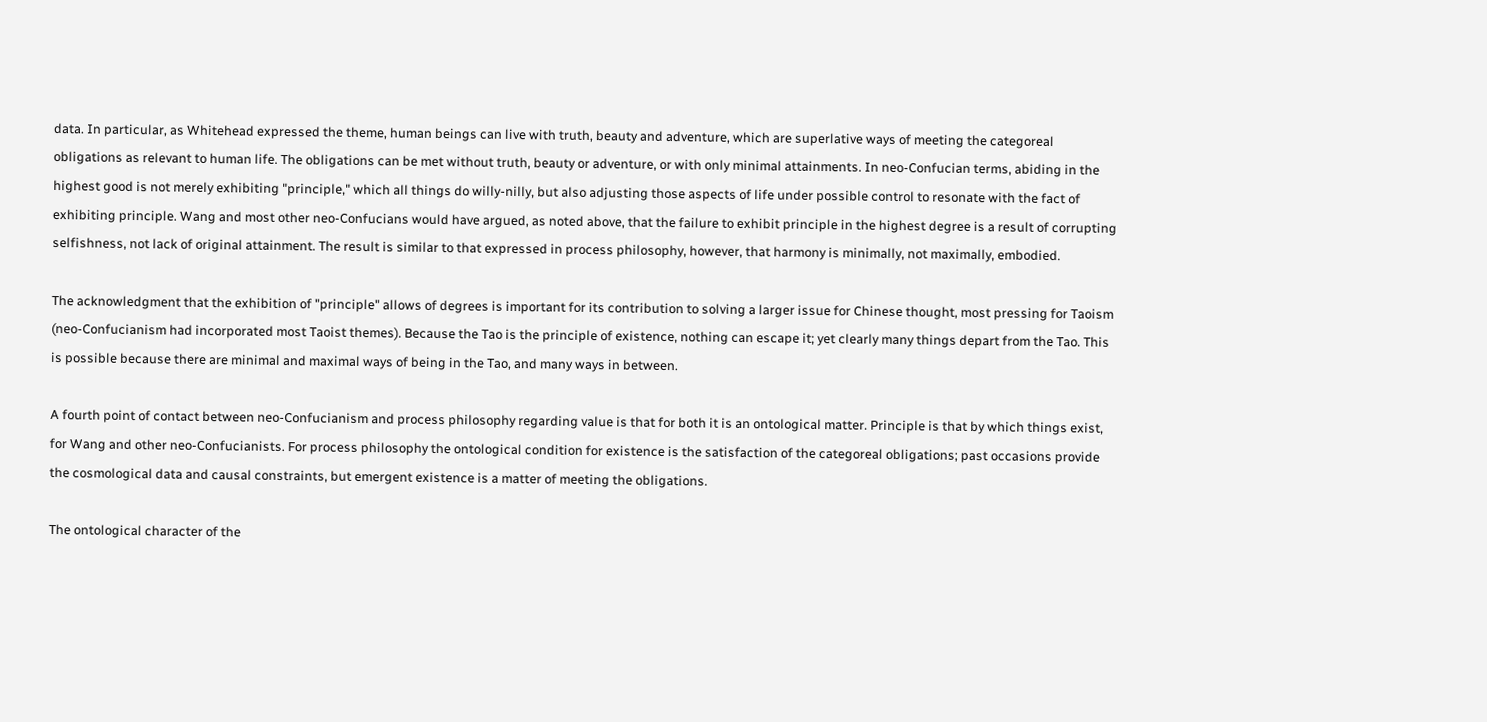data. In particular, as Whitehead expressed the theme, human beings can live with truth, beauty and adventure, which are superlative ways of meeting the categoreal obligations as relevant to human life. The obligations can be met without truth, beauty or adventure, or with only minimal attainments. In neo-Confucian terms, abiding in the highest good is not merely exhibiting "principle," which all things do willy-nilly, but also adjusting those aspects of life under possible control to resonate with the fact of exhibiting principle. Wang and most other neo-Confucians would have argued, as noted above, that the failure to exhibit principle in the highest degree is a result of corrupting selfishness, not lack of original attainment. The result is similar to that expressed in process philosophy, however, that harmony is minimally, not maximally, embodied.

The acknowledgment that the exhibition of "principle" allows of degrees is important for its contribution to solving a larger issue for Chinese thought, most pressing for Taoism (neo-Confucianism had incorporated most Taoist themes). Because the Tao is the principle of existence, nothing can escape it; yet clearly many things depart from the Tao. This is possible because there are minimal and maximal ways of being in the Tao, and many ways in between.

A fourth point of contact between neo-Confucianism and process philosophy regarding value is that for both it is an ontological matter. Principle is that by which things exist, for Wang and other neo-Confucianists. For process philosophy the ontological condition for existence is the satisfaction of the categoreal obligations; past occasions provide the cosmological data and causal constraints, but emergent existence is a matter of meeting the obligations.

The ontological character of the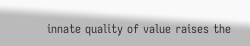innate quality of value raises the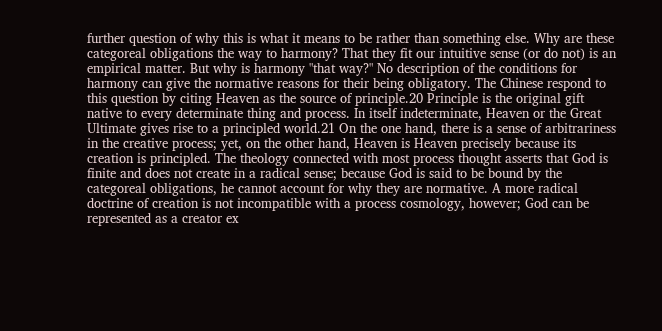further question of why this is what it means to be rather than something else. Why are these categoreal obligations the way to harmony? That they fit our intuitive sense (or do not) is an empirical matter. But why is harmony "that way?" No description of the conditions for harmony can give the normative reasons for their being obligatory. The Chinese respond to this question by citing Heaven as the source of principle.20 Principle is the original gift native to every determinate thing and process. In itself indeterminate, Heaven or the Great Ultimate gives rise to a principled world.21 On the one hand, there is a sense of arbitrariness in the creative process; yet, on the other hand, Heaven is Heaven precisely because its creation is principled. The theology connected with most process thought asserts that God is finite and does not create in a radical sense; because God is said to be bound by the categoreal obligations, he cannot account for why they are normative. A more radical doctrine of creation is not incompatible with a process cosmology, however; God can be represented as a creator ex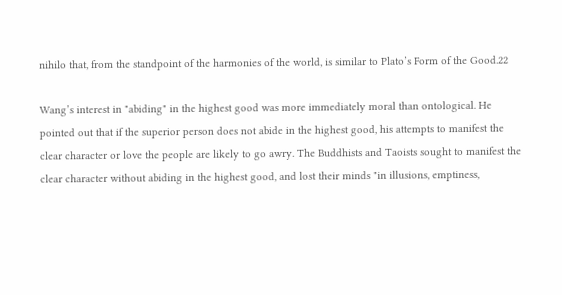nihilo that, from the standpoint of the harmonies of the world, is similar to Plato’s Form of the Good.22

Wang’s interest in "abiding" in the highest good was more immediately moral than ontological. He pointed out that if the superior person does not abide in the highest good, his attempts to manifest the clear character or love the people are likely to go awry. The Buddhists and Taoists sought to manifest the clear character without abiding in the highest good, and lost their minds "in illusions, emptiness,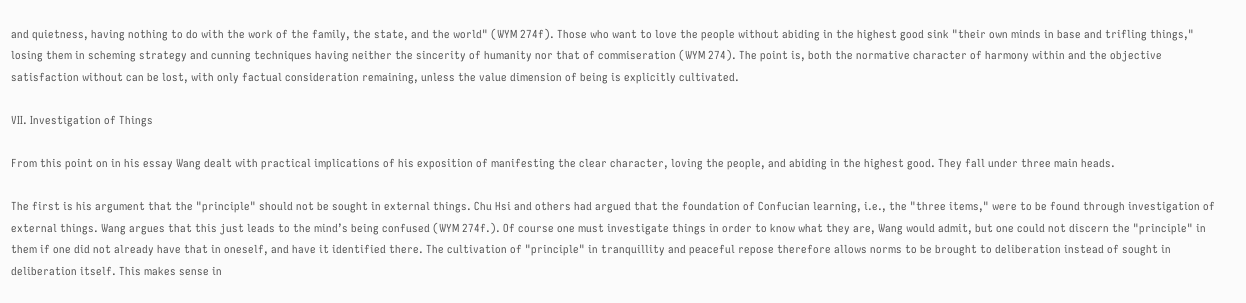and quietness, having nothing to do with the work of the family, the state, and the world" (WYM 274f). Those who want to love the people without abiding in the highest good sink "their own minds in base and trifling things," losing them in scheming strategy and cunning techniques having neither the sincerity of humanity nor that of commiseration (WYM 274). The point is, both the normative character of harmony within and the objective satisfaction without can be lost, with only factual consideration remaining, unless the value dimension of being is explicitly cultivated.

VII. Investigation of Things

From this point on in his essay Wang dealt with practical implications of his exposition of manifesting the clear character, loving the people, and abiding in the highest good. They fall under three main heads.

The first is his argument that the "principle" should not be sought in external things. Chu Hsi and others had argued that the foundation of Confucian learning, i.e., the "three items," were to be found through investigation of external things. Wang argues that this just leads to the mind’s being confused (WYM 274f.). Of course one must investigate things in order to know what they are, Wang would admit, but one could not discern the "principle" in them if one did not already have that in oneself, and have it identified there. The cultivation of "principle" in tranquillity and peaceful repose therefore allows norms to be brought to deliberation instead of sought in deliberation itself. This makes sense in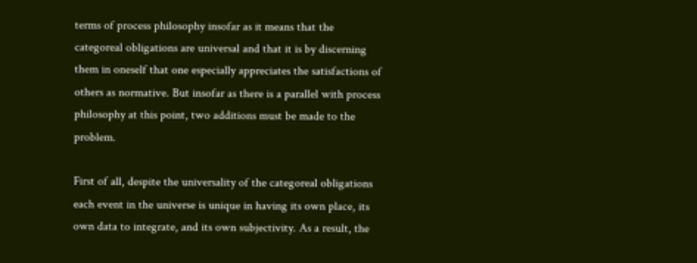terms of process philosophy insofar as it means that the categoreal obligations are universal and that it is by discerning them in oneself that one especially appreciates the satisfactions of others as normative. But insofar as there is a parallel with process philosophy at this point, two additions must be made to the problem.

First of all, despite the universality of the categoreal obligations each event in the universe is unique in having its own place, its own data to integrate, and its own subjectivity. As a result, the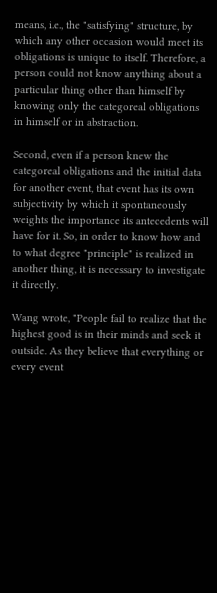means, i.e., the "satisfying" structure, by which any other occasion would meet its obligations is unique to itself. Therefore, a person could not know anything about a particular thing other than himself by knowing only the categoreal obligations in himself or in abstraction.

Second, even if a person knew the categoreal obligations and the initial data for another event, that event has its own subjectivity by which it spontaneously weights the importance its antecedents will have for it. So, in order to know how and to what degree "principle" is realized in another thing, it is necessary to investigate it directly.

Wang wrote, "People fail to realize that the highest good is in their minds and seek it outside. As they believe that everything or every event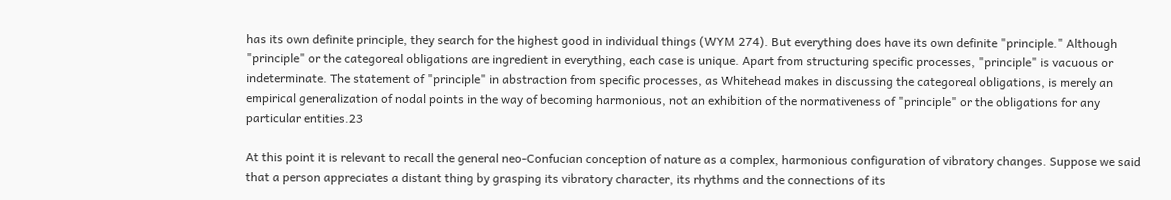has its own definite principle, they search for the highest good in individual things (WYM 274). But everything does have its own definite "principle." Although "principle" or the categoreal obligations are ingredient in everything, each case is unique. Apart from structuring specific processes, "principle" is vacuous or indeterminate. The statement of "principle" in abstraction from specific processes, as Whitehead makes in discussing the categoreal obligations, is merely an empirical generalization of nodal points in the way of becoming harmonious, not an exhibition of the normativeness of "principle" or the obligations for any particular entities.23

At this point it is relevant to recall the general neo-Confucian conception of nature as a complex, harmonious configuration of vibratory changes. Suppose we said that a person appreciates a distant thing by grasping its vibratory character, its rhythms and the connections of its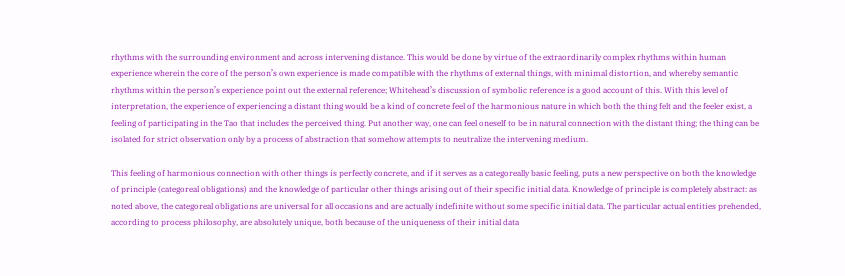rhythms with the surrounding environment and across intervening distance. This would be done by virtue of the extraordinarily complex rhythms within human experience wherein the core of the person’s own experience is made compatible with the rhythms of external things, with minimal distortion, and whereby semantic rhythms within the person’s experience point out the external reference; Whitehead’s discussion of symbolic reference is a good account of this. With this level of interpretation, the experience of experiencing a distant thing would be a kind of concrete feel of the harmonious nature in which both the thing felt and the feeler exist, a feeling of participating in the Tao that includes the perceived thing. Put another way, one can feel oneself to be in natural connection with the distant thing; the thing can be isolated for strict observation only by a process of abstraction that somehow attempts to neutralize the intervening medium.

This feeling of harmonious connection with other things is perfectly concrete, and if it serves as a categoreally basic feeling, puts a new perspective on both the knowledge of principle (categoreal obligations) and the knowledge of particular other things arising out of their specific initial data. Knowledge of principle is completely abstract: as noted above, the categoreal obligations are universal for all occasions and are actually indefinite without some specific initial data. The particular actual entities prehended, according to process philosophy, are absolutely unique, both because of the uniqueness of their initial data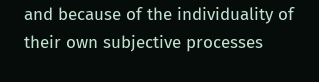and because of the individuality of their own subjective processes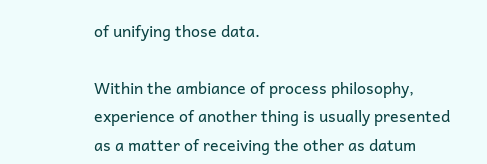of unifying those data.

Within the ambiance of process philosophy, experience of another thing is usually presented as a matter of receiving the other as datum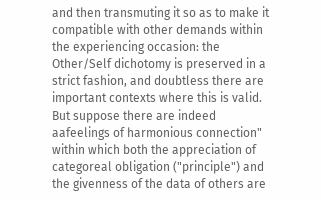and then transmuting it so as to make it compatible with other demands within the experiencing occasion: the Other/Self dichotomy is preserved in a strict fashion, and doubtless there are important contexts where this is valid. But suppose there are indeed aafeelings of harmonious connection" within which both the appreciation of categoreal obligation ("principle") and the givenness of the data of others are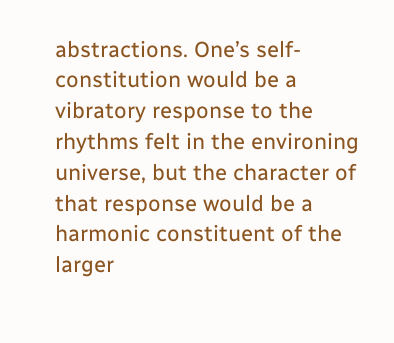abstractions. One’s self-constitution would be a vibratory response to the rhythms felt in the environing universe, but the character of that response would be a harmonic constituent of the larger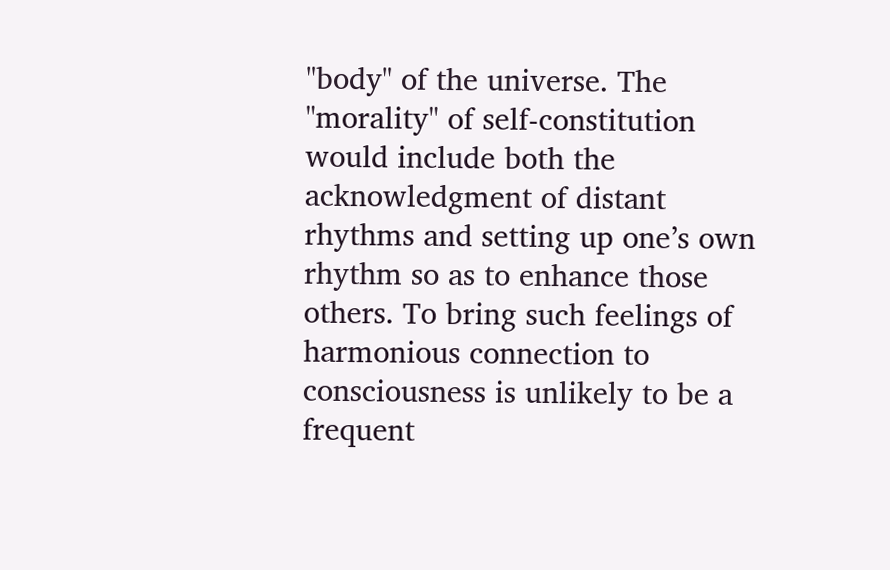"body" of the universe. The "morality" of self-constitution would include both the acknowledgment of distant rhythms and setting up one’s own rhythm so as to enhance those others. To bring such feelings of harmonious connection to consciousness is unlikely to be a frequent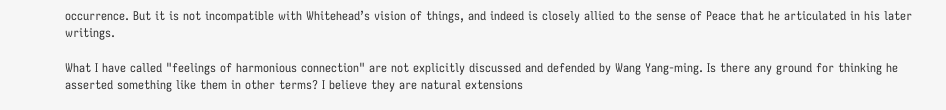occurrence. But it is not incompatible with Whitehead’s vision of things, and indeed is closely allied to the sense of Peace that he articulated in his later writings.

What I have called "feelings of harmonious connection" are not explicitly discussed and defended by Wang Yang-ming. Is there any ground for thinking he asserted something like them in other terms? I believe they are natural extensions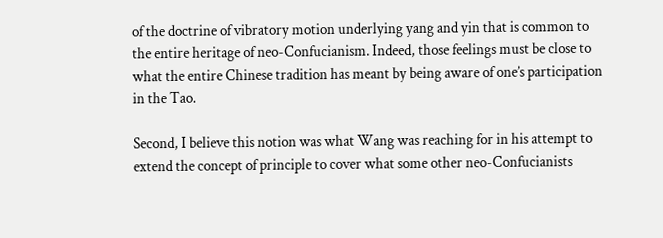of the doctrine of vibratory motion underlying yang and yin that is common to the entire heritage of neo-Confucianism. Indeed, those feelings must be close to what the entire Chinese tradition has meant by being aware of one’s participation in the Tao.

Second, I believe this notion was what Wang was reaching for in his attempt to extend the concept of principle to cover what some other neo-Confucianists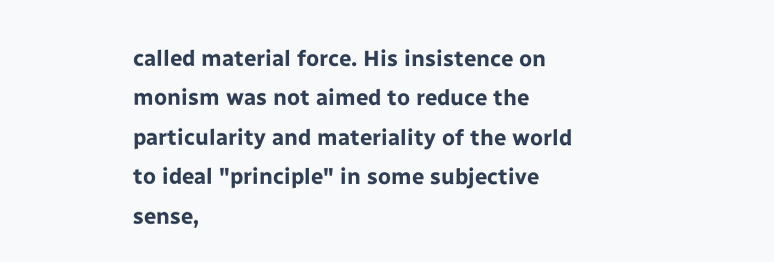called material force. His insistence on monism was not aimed to reduce the particularity and materiality of the world to ideal "principle" in some subjective sense,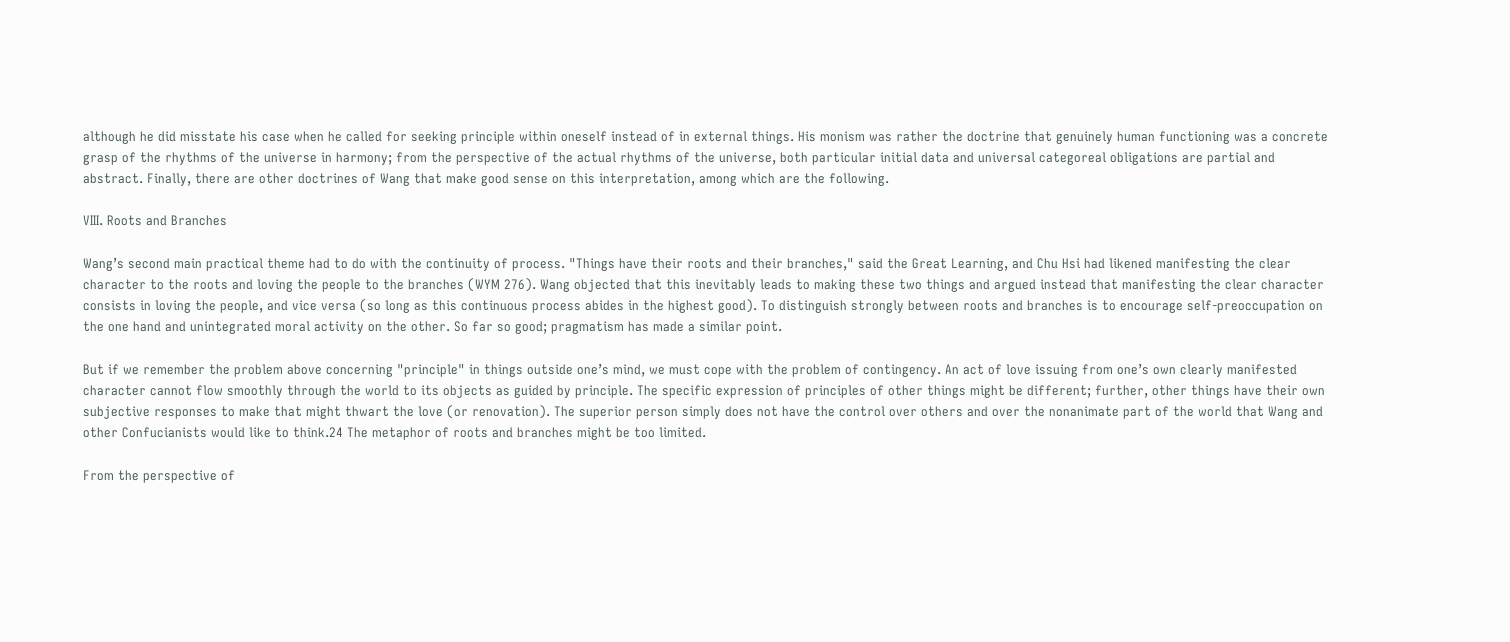although he did misstate his case when he called for seeking principle within oneself instead of in external things. His monism was rather the doctrine that genuinely human functioning was a concrete grasp of the rhythms of the universe in harmony; from the perspective of the actual rhythms of the universe, both particular initial data and universal categoreal obligations are partial and abstract. Finally, there are other doctrines of Wang that make good sense on this interpretation, among which are the following.

VIII. Roots and Branches

Wang’s second main practical theme had to do with the continuity of process. "Things have their roots and their branches," said the Great Learning, and Chu Hsi had likened manifesting the clear character to the roots and loving the people to the branches (WYM 276). Wang objected that this inevitably leads to making these two things and argued instead that manifesting the clear character consists in loving the people, and vice versa (so long as this continuous process abides in the highest good). To distinguish strongly between roots and branches is to encourage self-preoccupation on the one hand and unintegrated moral activity on the other. So far so good; pragmatism has made a similar point.

But if we remember the problem above concerning "principle" in things outside one’s mind, we must cope with the problem of contingency. An act of love issuing from one’s own clearly manifested character cannot flow smoothly through the world to its objects as guided by principle. The specific expression of principles of other things might be different; further, other things have their own subjective responses to make that might thwart the love (or renovation). The superior person simply does not have the control over others and over the nonanimate part of the world that Wang and other Confucianists would like to think.24 The metaphor of roots and branches might be too limited.

From the perspective of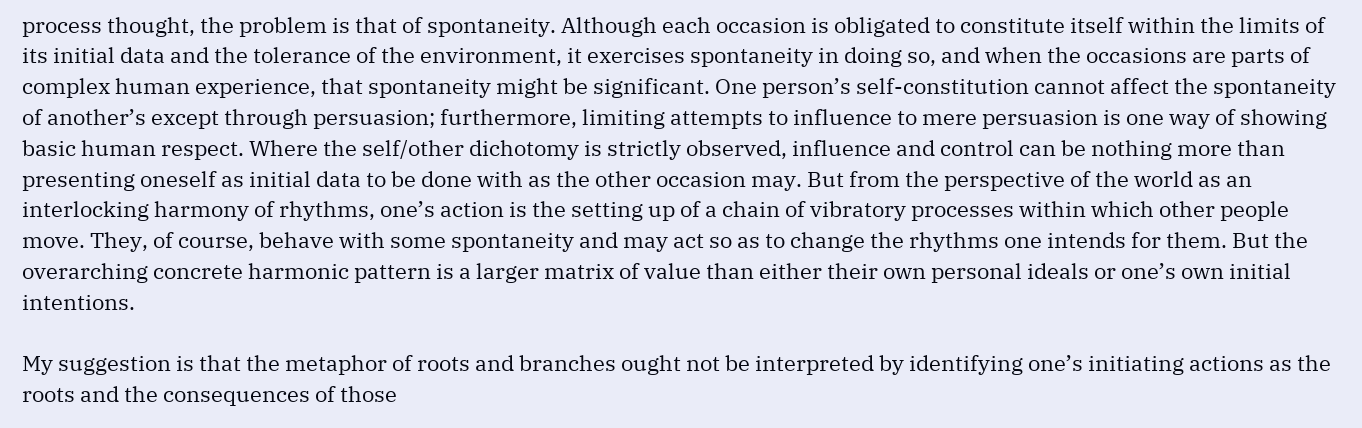process thought, the problem is that of spontaneity. Although each occasion is obligated to constitute itself within the limits of its initial data and the tolerance of the environment, it exercises spontaneity in doing so, and when the occasions are parts of complex human experience, that spontaneity might be significant. One person’s self-constitution cannot affect the spontaneity of another’s except through persuasion; furthermore, limiting attempts to influence to mere persuasion is one way of showing basic human respect. Where the self/other dichotomy is strictly observed, influence and control can be nothing more than presenting oneself as initial data to be done with as the other occasion may. But from the perspective of the world as an interlocking harmony of rhythms, one’s action is the setting up of a chain of vibratory processes within which other people move. They, of course, behave with some spontaneity and may act so as to change the rhythms one intends for them. But the overarching concrete harmonic pattern is a larger matrix of value than either their own personal ideals or one’s own initial intentions.

My suggestion is that the metaphor of roots and branches ought not be interpreted by identifying one’s initiating actions as the roots and the consequences of those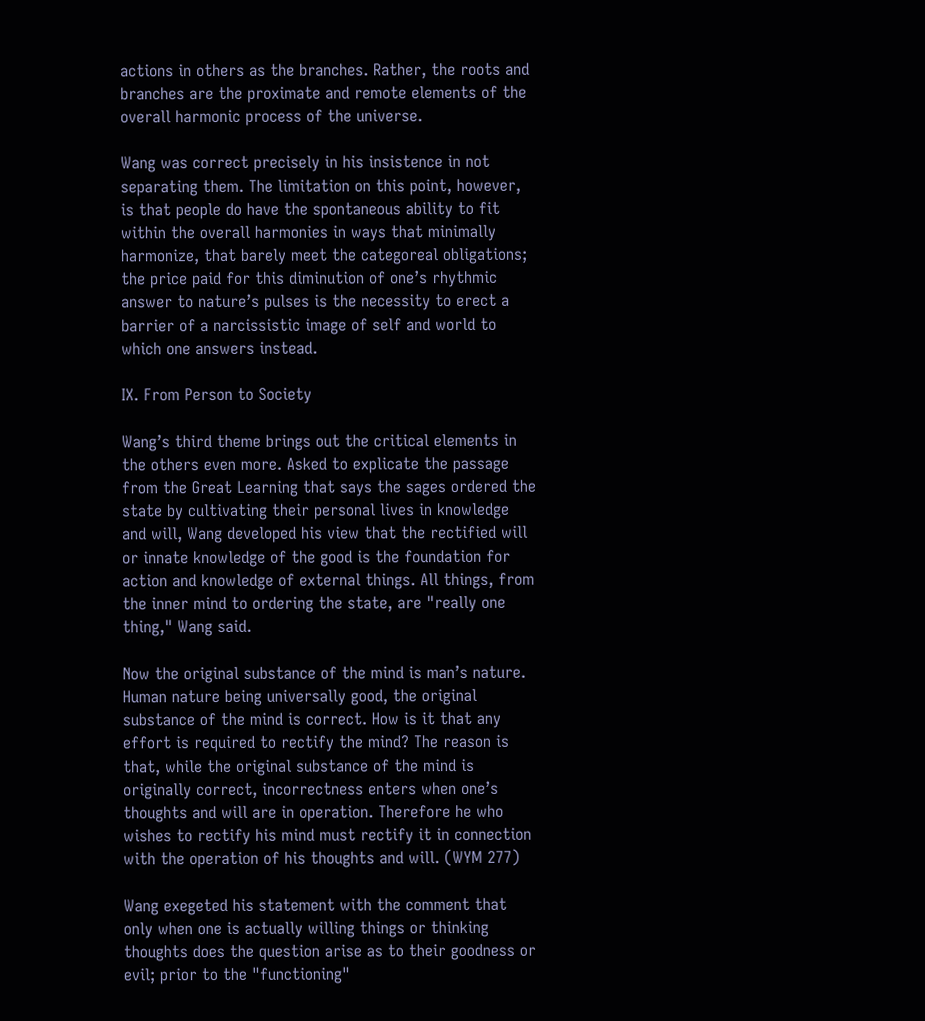actions in others as the branches. Rather, the roots and branches are the proximate and remote elements of the overall harmonic process of the universe.

Wang was correct precisely in his insistence in not separating them. The limitation on this point, however, is that people do have the spontaneous ability to fit within the overall harmonies in ways that minimally harmonize, that barely meet the categoreal obligations; the price paid for this diminution of one’s rhythmic answer to nature’s pulses is the necessity to erect a barrier of a narcissistic image of self and world to which one answers instead.

IX. From Person to Society

Wang’s third theme brings out the critical elements in the others even more. Asked to explicate the passage from the Great Learning that says the sages ordered the state by cultivating their personal lives in knowledge and will, Wang developed his view that the rectified will or innate knowledge of the good is the foundation for action and knowledge of external things. All things, from the inner mind to ordering the state, are "really one thing," Wang said.

Now the original substance of the mind is man’s nature. Human nature being universally good, the original substance of the mind is correct. How is it that any effort is required to rectify the mind? The reason is that, while the original substance of the mind is originally correct, incorrectness enters when one’s thoughts and will are in operation. Therefore he who wishes to rectify his mind must rectify it in connection with the operation of his thoughts and will. (WYM 277)

Wang exegeted his statement with the comment that only when one is actually willing things or thinking thoughts does the question arise as to their goodness or evil; prior to the "functioning"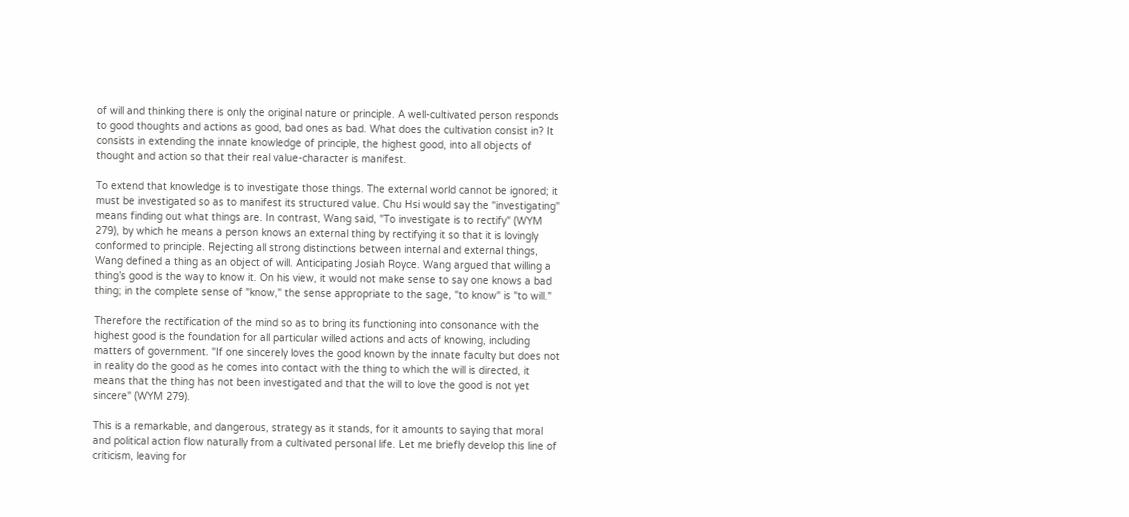of will and thinking there is only the original nature or principle. A well-cultivated person responds to good thoughts and actions as good, bad ones as bad. What does the cultivation consist in? It consists in extending the innate knowledge of principle, the highest good, into all objects of thought and action so that their real value-character is manifest.

To extend that knowledge is to investigate those things. The external world cannot be ignored; it must be investigated so as to manifest its structured value. Chu Hsi would say the "investigating" means finding out what things are. In contrast, Wang said, "To investigate is to rectify" (WYM 279), by which he means a person knows an external thing by rectifying it so that it is lovingly conformed to principle. Rejecting all strong distinctions between internal and external things, Wang defined a thing as an object of will. Anticipating Josiah Royce. Wang argued that willing a thing’s good is the way to know it. On his view, it would not make sense to say one knows a bad thing; in the complete sense of "know," the sense appropriate to the sage, "to know" is "to will."

Therefore the rectification of the mind so as to bring its functioning into consonance with the highest good is the foundation for all particular willed actions and acts of knowing, including matters of government. "If one sincerely loves the good known by the innate faculty but does not in reality do the good as he comes into contact with the thing to which the will is directed, it means that the thing has not been investigated and that the will to love the good is not yet sincere" (WYM 279).

This is a remarkable, and dangerous, strategy as it stands, for it amounts to saying that moral and political action flow naturally from a cultivated personal life. Let me briefly develop this line of criticism, leaving for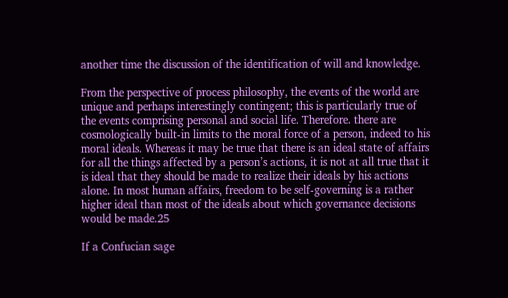another time the discussion of the identification of will and knowledge.

From the perspective of process philosophy, the events of the world are unique and perhaps interestingly contingent; this is particularly true of the events comprising personal and social life. Therefore. there are cosmologically built-in limits to the moral force of a person, indeed to his moral ideals. Whereas it may be true that there is an ideal state of affairs for all the things affected by a person’s actions, it is not at all true that it is ideal that they should be made to realize their ideals by his actions alone. In most human affairs, freedom to be self-governing is a rather higher ideal than most of the ideals about which governance decisions would be made.25

If a Confucian sage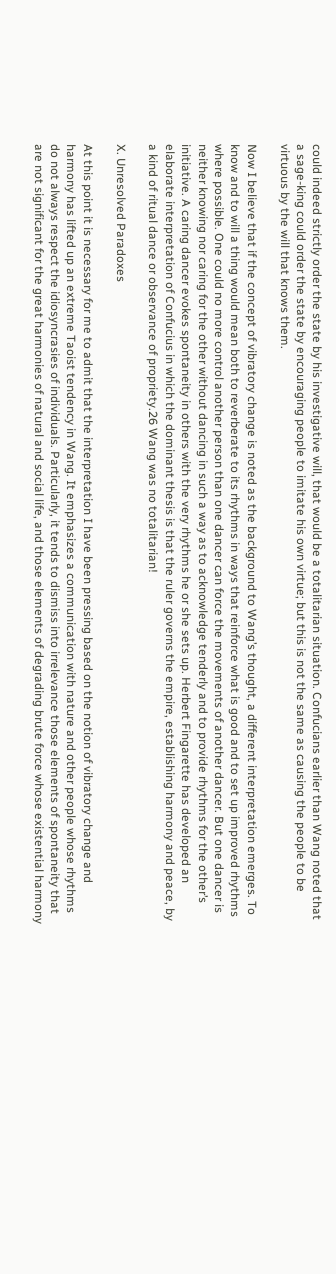could indeed strictly order the state by his investigative will, that would be a totalitarian situation. Confucians earlier than Wang noted that a sage-king could order the state by encouraging people to imitate his own virtue; but this is not the same as causing the people to be virtuous by the will that knows them.

Now I believe that if the concept of vibratory change is noted as the background to Wang’s thought, a different interpretation emerges. To know and to will a thing would mean both to reverberate to its rhythms in ways that reinforce what is good and to set up improved rhythms where possible. One could no more control another person than one dancer can force the movements of another dancer. But one dancer is neither knowing nor caring for the other without dancing in such a way as to acknowledge tenderly and to provide rhythms for the other’s initiative. A caring dancer evokes spontaneity in others with the very rhythms he or she sets up. Herbert Fingarette has developed an elaborate interpretation of Confucius in which the dominant thesis is that the ruler governs the empire, establishing harmony and peace, by a kind of ritual dance or observance of propriety.26 Wang was no totalitarian!

X. Unresolved Paradoxes

At this point it is necessary for me to admit that the interpretation I have been pressing based on the notion of vibratory change and harmony has lifted up an extreme Taoist tendency in Wang. It emphasizes a communication with nature and other people whose rhythms do not always respect the idiosyncrasies of individuals. Particularly, it tends to dismiss into irrelevance those elements of spontaneity that are not significant for the great harmonies of natural and social life, and those elements of degrading brute force whose existential harmony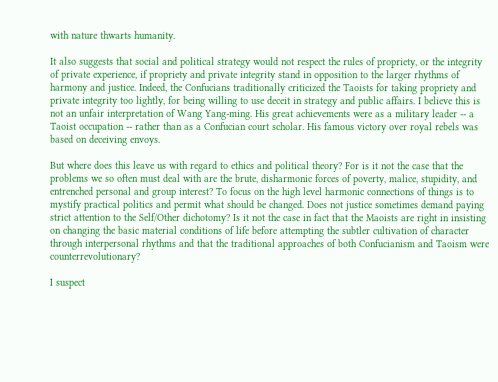with nature thwarts humanity.

It also suggests that social and political strategy would not respect the rules of propriety, or the integrity of private experience, if propriety and private integrity stand in opposition to the larger rhythms of harmony and justice. Indeed, the Confucians traditionally criticized the Taoists for taking propriety and private integrity too lightly, for being willing to use deceit in strategy and public affairs. I believe this is not an unfair interpretation of Wang Yang-ming. His great achievements were as a military leader -- a Taoist occupation -- rather than as a Confucian court scholar. His famous victory over royal rebels was based on deceiving envoys.

But where does this leave us with regard to ethics and political theory? For is it not the case that the problems we so often must deal with are the brute, disharmonic forces of poverty, malice, stupidity, and entrenched personal and group interest? To focus on the high level harmonic connections of things is to mystify practical politics and permit what should be changed. Does not justice sometimes demand paying strict attention to the Self/Other dichotomy? Is it not the case in fact that the Maoists are right in insisting on changing the basic material conditions of life before attempting the subtler cultivation of character through interpersonal rhythms and that the traditional approaches of both Confucianism and Taoism were counterrevolutionary?

I suspect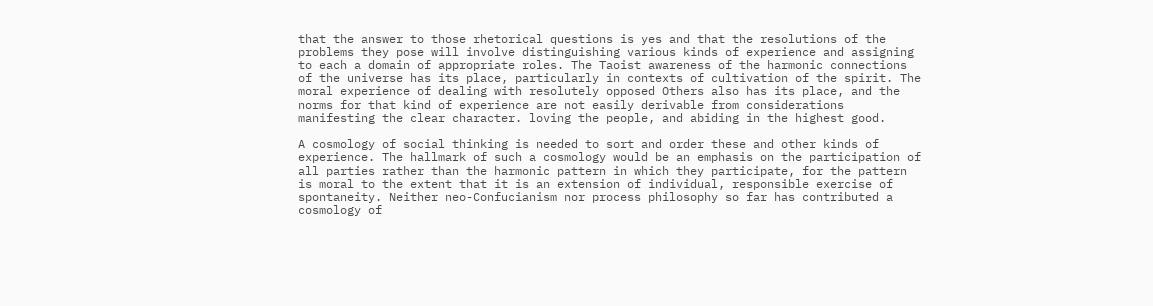that the answer to those rhetorical questions is yes and that the resolutions of the problems they pose will involve distinguishing various kinds of experience and assigning to each a domain of appropriate roles. The Taoist awareness of the harmonic connections of the universe has its place, particularly in contexts of cultivation of the spirit. The moral experience of dealing with resolutely opposed Others also has its place, and the norms for that kind of experience are not easily derivable from considerations manifesting the clear character. loving the people, and abiding in the highest good.

A cosmology of social thinking is needed to sort and order these and other kinds of experience. The hallmark of such a cosmology would be an emphasis on the participation of all parties rather than the harmonic pattern in which they participate, for the pattern is moral to the extent that it is an extension of individual, responsible exercise of spontaneity. Neither neo-Confucianism nor process philosophy so far has contributed a cosmology of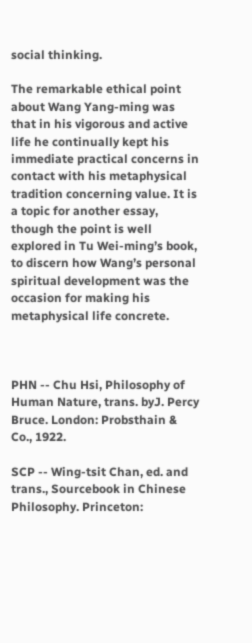social thinking.

The remarkable ethical point about Wang Yang-ming was that in his vigorous and active life he continually kept his immediate practical concerns in contact with his metaphysical tradition concerning value. It is a topic for another essay, though the point is well explored in Tu Wei-ming’s book, to discern how Wang’s personal spiritual development was the occasion for making his metaphysical life concrete.



PHN -- Chu Hsi, Philosophy of Human Nature, trans. byJ. Percy Bruce. London: Probsthain & Co., 1922.

SCP -- Wing-tsit Chan, ed. and trans., Sourcebook in Chinese Philosophy. Princeton: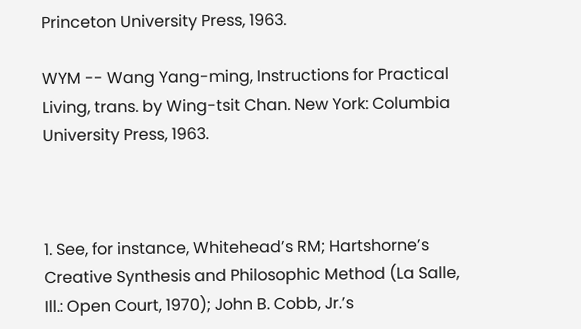Princeton University Press, 1963.

WYM -- Wang Yang-ming, Instructions for Practical Living, trans. by Wing-tsit Chan. New York: Columbia University Press, 1963.



1. See, for instance, Whitehead’s RM; Hartshorne’s Creative Synthesis and Philosophic Method (La Salle, Ill.: Open Court, 1970); John B. Cobb, Jr.’s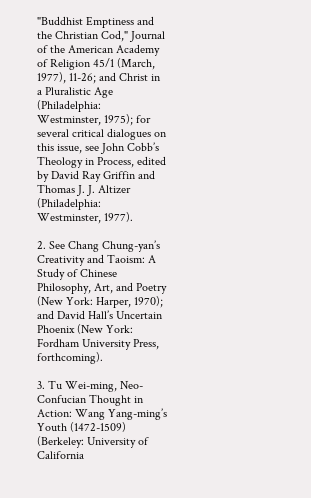"Buddhist Emptiness and the Christian Cod," Journal of the American Academy of Religion 45/1 (March, 1977), 11-26; and Christ in a Pluralistic Age (Philadelphia: Westminster, 1975); for several critical dialogues on this issue, see John Cobb’s Theology in Process, edited by David Ray Griffin and Thomas J. J. Altizer (Philadelphia: Westminster, 1977).

2. See Chang Chung-yan’s Creativity and Taoism: A Study of Chinese Philosophy, Art, and Poetry (New York: Harper, 1970); and David Hall’s Uncertain Phoenix (New York: Fordham University Press, forthcoming).

3. Tu Wei-ming, Neo-Confucian Thought in Action: Wang Yang-ming’s Youth (1472-1509) (Berkeley: University of California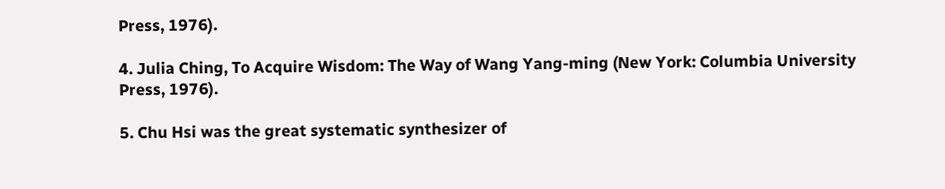Press, 1976).

4. Julia Ching, To Acquire Wisdom: The Way of Wang Yang-ming (New York: Columbia University Press, 1976).

5. Chu Hsi was the great systematic synthesizer of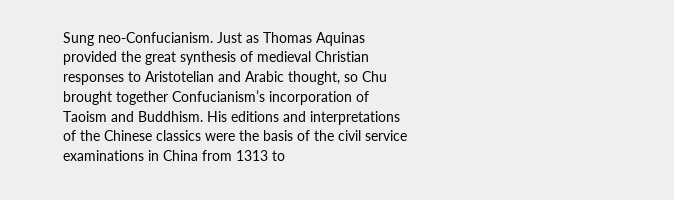Sung neo-Confucianism. Just as Thomas Aquinas provided the great synthesis of medieval Christian responses to Aristotelian and Arabic thought, so Chu brought together Confucianism’s incorporation of Taoism and Buddhism. His editions and interpretations of the Chinese classics were the basis of the civil service examinations in China from 1313 to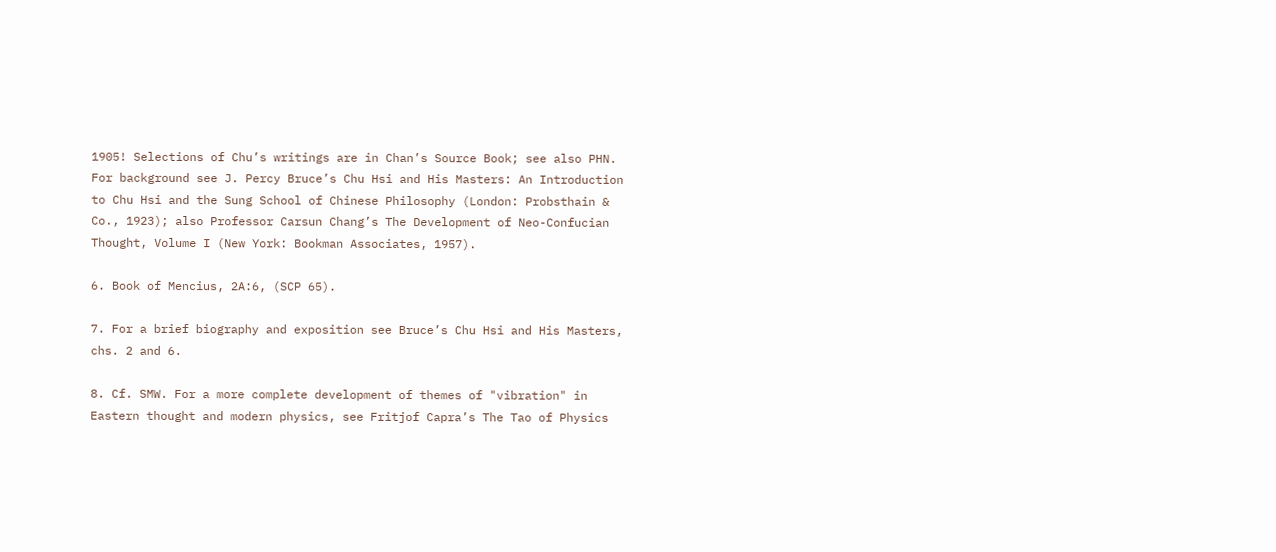1905! Selections of Chu’s writings are in Chan’s Source Book; see also PHN. For background see J. Percy Bruce’s Chu Hsi and His Masters: An Introduction to Chu Hsi and the Sung School of Chinese Philosophy (London: Probsthain & Co., 1923); also Professor Carsun Chang’s The Development of Neo-Confucian Thought, Volume I (New York: Bookman Associates, 1957).

6. Book of Mencius, 2A:6, (SCP 65).

7. For a brief biography and exposition see Bruce’s Chu Hsi and His Masters, chs. 2 and 6.

8. Cf. SMW. For a more complete development of themes of "vibration" in Eastern thought and modern physics, see Fritjof Capra’s The Tao of Physics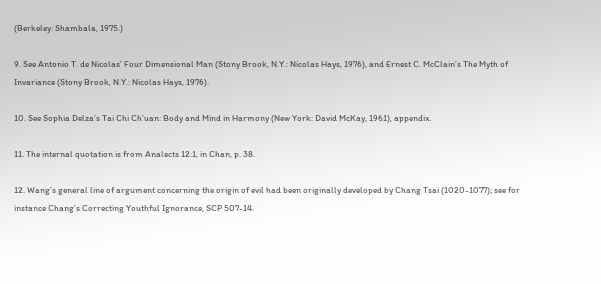(Berkeley: Shambala, 1975.)

9. See Antonio T. de Nicolas’ Four Dimensional Man (Stony Brook, N.Y.: Nicolas Hays, 1976), and Ernest C. McClain’s The Myth of Invariance (Stony Brook, N.Y.: Nicolas Hays, 1976).

10. See Sophia Delza’s Tai Chi Ch’uan: Body and Mind in Harmony (New York: David McKay, 1961), appendix.

11. The internal quotation is from Analects 12:1, in Chan, p. 38.

12. Wang’s general line of argument concerning the origin of evil had been originally developed by Chang Tsai (1020-1077); see for instance Chang’s Correcting Youthful Ignorance, SCP 507-14.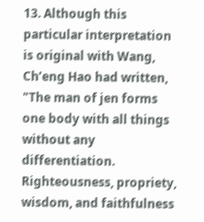13. Although this particular interpretation is original with Wang, Ch’eng Hao had written, "The man of jen forms one body with all things without any differentiation. Righteousness, propriety, wisdom, and faithfulness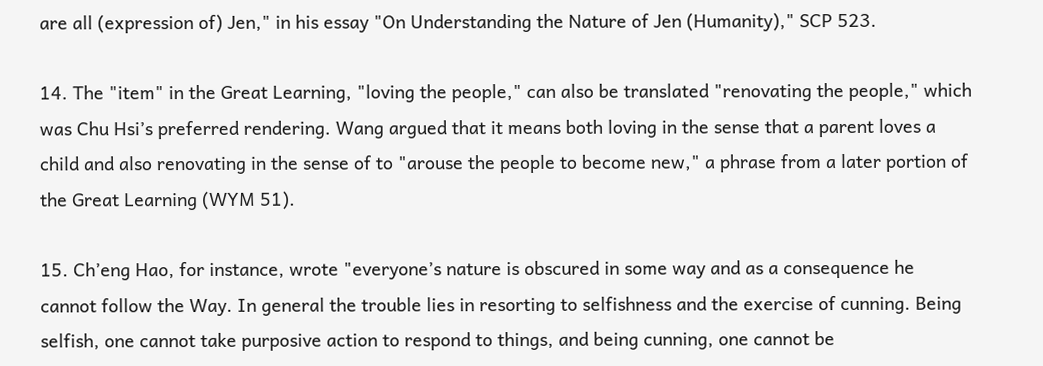are all (expression of) Jen," in his essay "On Understanding the Nature of Jen (Humanity)," SCP 523.

14. The "item" in the Great Learning, "loving the people," can also be translated "renovating the people," which was Chu Hsi’s preferred rendering. Wang argued that it means both loving in the sense that a parent loves a child and also renovating in the sense of to "arouse the people to become new," a phrase from a later portion of the Great Learning (WYM 51).

15. Ch’eng Hao, for instance, wrote "everyone’s nature is obscured in some way and as a consequence he cannot follow the Way. In general the trouble lies in resorting to selfishness and the exercise of cunning. Being selfish, one cannot take purposive action to respond to things, and being cunning, one cannot be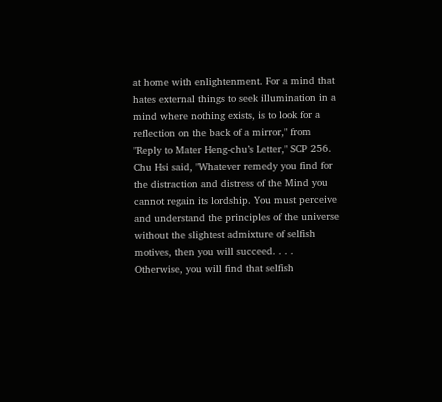at home with enlightenment. For a mind that hates external things to seek illumination in a mind where nothing exists, is to look for a reflection on the back of a mirror," from "Reply to Mater Heng-chu’s Letter," SCP 256. Chu Hsi said, "Whatever remedy you find for the distraction and distress of the Mind you cannot regain its lordship. You must perceive and understand the principles of the universe without the slightest admixture of selfish motives, then you will succeed. . . . Otherwise, you will find that selfish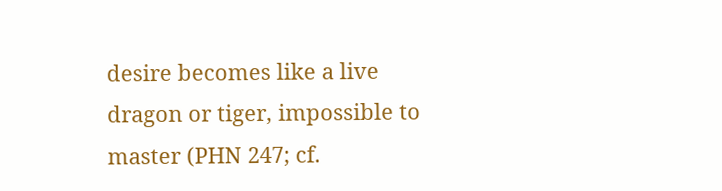desire becomes like a live dragon or tiger, impossible to master (PHN 247; cf.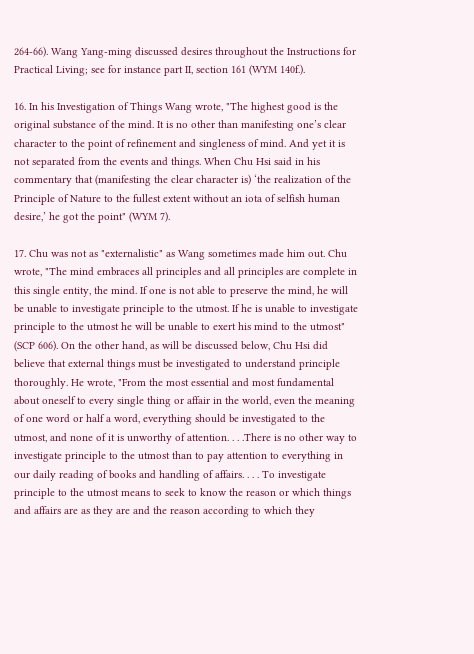264-66). Wang Yang-ming discussed desires throughout the Instructions for Practical Living; see for instance part II, section 161 (WYM 140f.).

16. In his Investigation of Things Wang wrote, "The highest good is the original substance of the mind. It is no other than manifesting one’s clear character to the point of refinement and singleness of mind. And yet it is not separated from the events and things. When Chu Hsi said in his commentary that (manifesting the clear character is) ‘the realization of the Principle of Nature to the fullest extent without an iota of selfish human desire,’ he got the point" (WYM 7).

17. Chu was not as "externalistic" as Wang sometimes made him out. Chu wrote, "The mind embraces all principles and all principles are complete in this single entity, the mind. If one is not able to preserve the mind, he will be unable to investigate principle to the utmost. If he is unable to investigate principle to the utmost he will be unable to exert his mind to the utmost" (SCP 606). On the other hand, as will be discussed below, Chu Hsi did believe that external things must be investigated to understand principle thoroughly. He wrote, "From the most essential and most fundamental about oneself to every single thing or affair in the world, even the meaning of one word or half a word, everything should be investigated to the utmost, and none of it is unworthy of attention. . . .There is no other way to investigate principle to the utmost than to pay attention to everything in our daily reading of books and handling of affairs. . . . To investigate principle to the utmost means to seek to know the reason or which things and affairs are as they are and the reason according to which they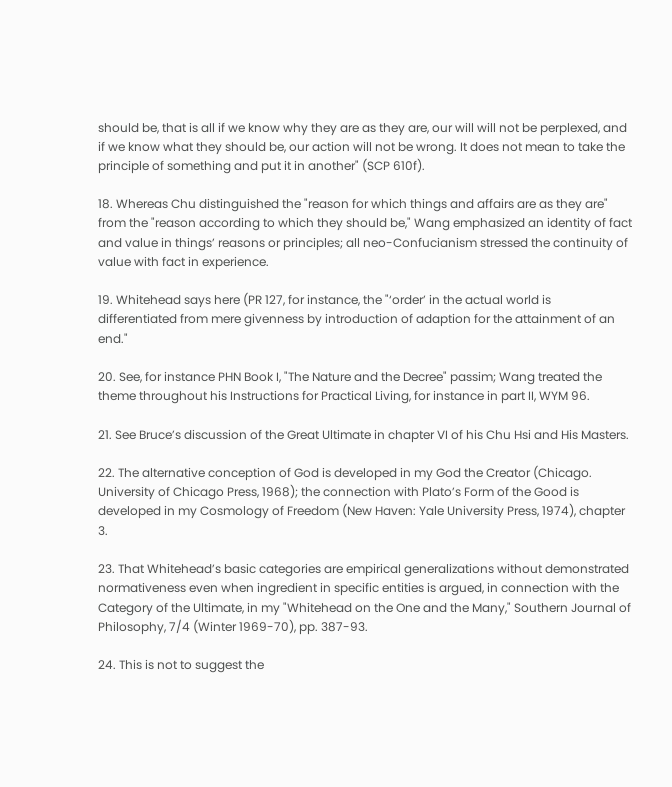should be, that is all if we know why they are as they are, our will will not be perplexed, and if we know what they should be, our action will not be wrong. It does not mean to take the principle of something and put it in another" (SCP 610f).

18. Whereas Chu distinguished the "reason for which things and affairs are as they are" from the "reason according to which they should be," Wang emphasized an identity of fact and value in things’ reasons or principles; all neo-Confucianism stressed the continuity of value with fact in experience.

19. Whitehead says here (PR 127, for instance, the "‘order’ in the actual world is differentiated from mere givenness by introduction of adaption for the attainment of an end."

20. See, for instance PHN Book I, "The Nature and the Decree" passim; Wang treated the theme throughout his Instructions for Practical Living, for instance in part II, WYM 96.

21. See Bruce’s discussion of the Great Ultimate in chapter VI of his Chu Hsi and His Masters.

22. The alternative conception of God is developed in my God the Creator (Chicago. University of Chicago Press, 1968); the connection with Plato’s Form of the Good is developed in my Cosmology of Freedom (New Haven: Yale University Press, 1974), chapter 3.

23. That Whitehead’s basic categories are empirical generalizations without demonstrated normativeness even when ingredient in specific entities is argued, in connection with the Category of the Ultimate, in my "Whitehead on the One and the Many," Southern Journal of Philosophy, 7/4 (Winter 1969-70), pp. 387-93.

24. This is not to suggest the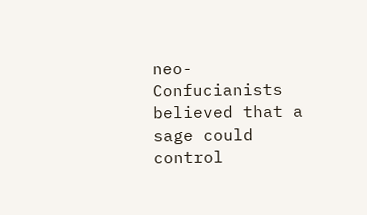neo-Confucianists believed that a sage could control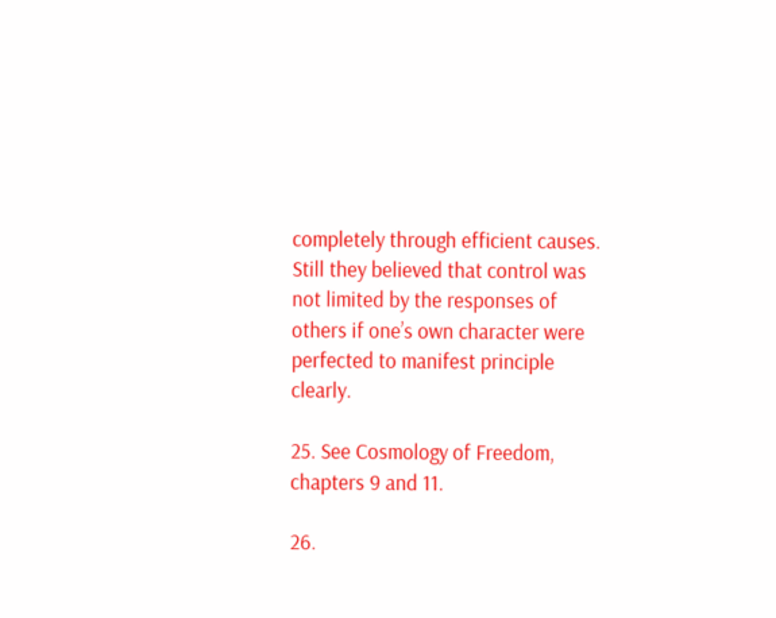completely through efficient causes. Still they believed that control was not limited by the responses of others if one’s own character were perfected to manifest principle clearly.

25. See Cosmology of Freedom, chapters 9 and 11.

26.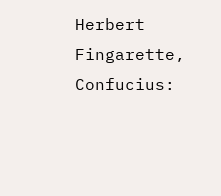Herbert Fingarette, Confucius: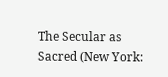The Secular as Sacred (New York: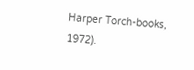Harper Torch-books, 1972).